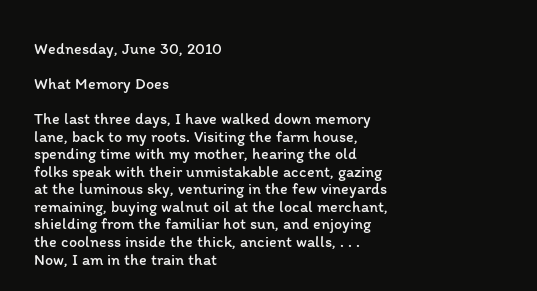Wednesday, June 30, 2010

What Memory Does

The last three days, I have walked down memory lane, back to my roots. Visiting the farm house, spending time with my mother, hearing the old folks speak with their unmistakable accent, gazing at the luminous sky, venturing in the few vineyards remaining, buying walnut oil at the local merchant, shielding from the familiar hot sun, and enjoying the coolness inside the thick, ancient walls, . . . Now, I am in the train that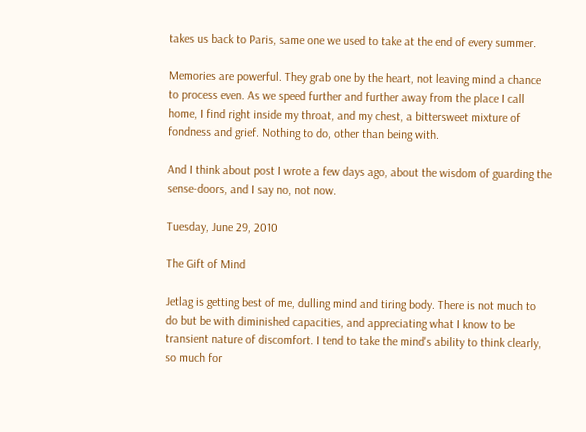takes us back to Paris, same one we used to take at the end of every summer.

Memories are powerful. They grab one by the heart, not leaving mind a chance to process even. As we speed further and further away from the place I call home, I find right inside my throat, and my chest, a bittersweet mixture of fondness and grief. Nothing to do, other than being with.

And I think about post I wrote a few days ago, about the wisdom of guarding the sense-doors, and I say no, not now.

Tuesday, June 29, 2010

The Gift of Mind

Jetlag is getting best of me, dulling mind and tiring body. There is not much to do but be with diminished capacities, and appreciating what I know to be transient nature of discomfort. I tend to take the mind's ability to think clearly, so much for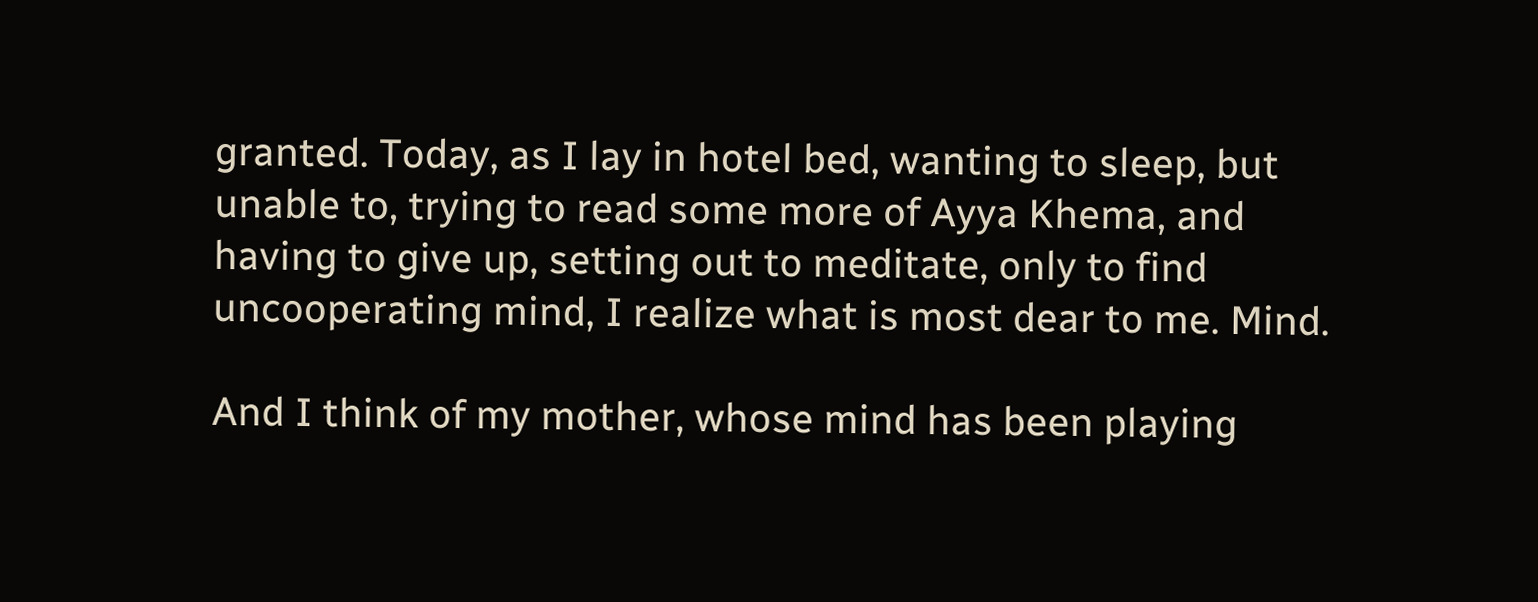granted. Today, as I lay in hotel bed, wanting to sleep, but unable to, trying to read some more of Ayya Khema, and having to give up, setting out to meditate, only to find uncooperating mind, I realize what is most dear to me. Mind.

And I think of my mother, whose mind has been playing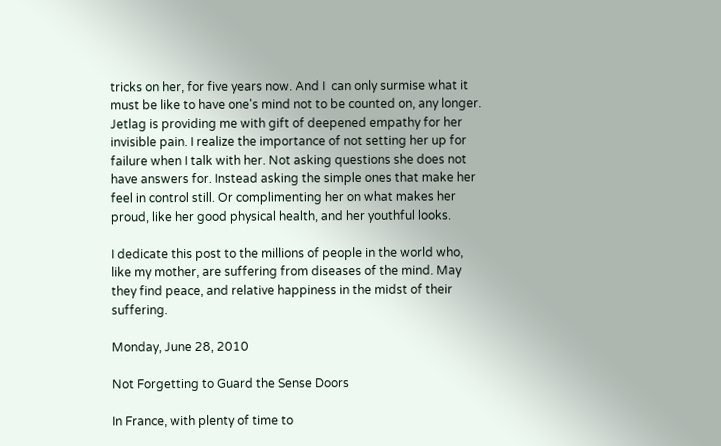tricks on her, for five years now. And I  can only surmise what it must be like to have one's mind not to be counted on, any longer. Jetlag is providing me with gift of deepened empathy for her invisible pain. I realize the importance of not setting her up for failure when I talk with her. Not asking questions she does not have answers for. Instead asking the simple ones that make her feel in control still. Or complimenting her on what makes her proud, like her good physical health, and her youthful looks.

I dedicate this post to the millions of people in the world who, like my mother, are suffering from diseases of the mind. May they find peace, and relative happiness in the midst of their suffering.

Monday, June 28, 2010

Not Forgetting to Guard the Sense Doors

In France, with plenty of time to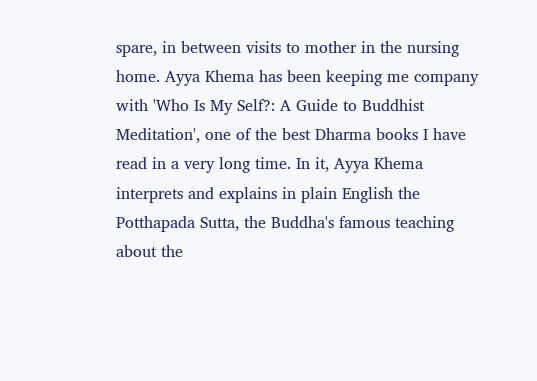spare, in between visits to mother in the nursing home. Ayya Khema has been keeping me company with 'Who Is My Self?: A Guide to Buddhist Meditation', one of the best Dharma books I have read in a very long time. In it, Ayya Khema interprets and explains in plain English the Potthapada Sutta, the Buddha's famous teaching about the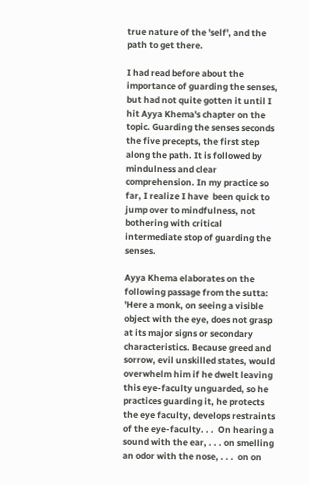true nature of the 'self', and the path to get there.

I had read before about the importance of guarding the senses, but had not quite gotten it until I hit Ayya Khema's chapter on the topic. Guarding the senses seconds the five precepts, the first step along the path. It is followed by mindulness and clear comprehension. In my practice so far, I realize I have  been quick to jump over to mindfulness, not bothering with critical intermediate stop of guarding the senses.

Ayya Khema elaborates on the following passage from the sutta:
'Here a monk, on seeing a visible object with the eye, does not grasp at its major signs or secondary characteristics. Because greed and sorrow, evil unskilled states, would overwhelm him if he dwelt leaving this eye-faculty unguarded, so he practices guarding it, he protects the eye faculty, develops restraints of the eye-faculty. . .  On hearing a sound with the ear, . . . on smelling an odor with the nose, . . .  on on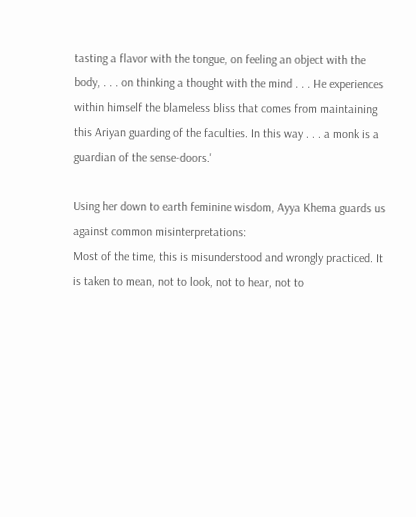tasting a flavor with the tongue, on feeling an object with the body, . . . on thinking a thought with the mind . . . He experiences within himself the blameless bliss that comes from maintaining this Ariyan guarding of the faculties. In this way . . . a monk is a guardian of the sense-doors.'

Using her down to earth feminine wisdom, Ayya Khema guards us against common misinterpretations:
Most of the time, this is misunderstood and wrongly practiced. It is taken to mean, not to look, not to hear, not to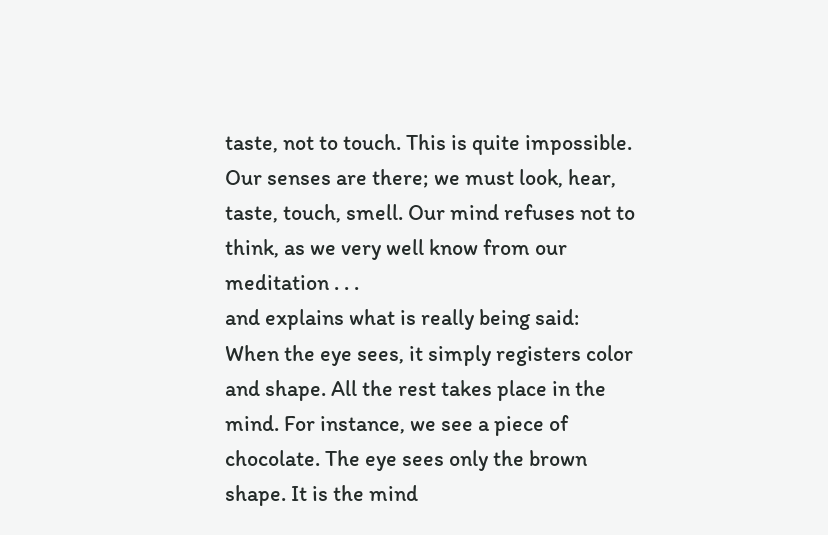taste, not to touch. This is quite impossible. Our senses are there; we must look, hear, taste, touch, smell. Our mind refuses not to think, as we very well know from our meditation . . .
and explains what is really being said:
When the eye sees, it simply registers color and shape. All the rest takes place in the mind. For instance, we see a piece of chocolate. The eye sees only the brown shape. It is the mind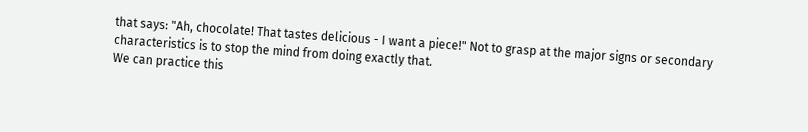that says: "Ah, chocolate! That tastes delicious - I want a piece!" Not to grasp at the major signs or secondary characteristics is to stop the mind from doing exactly that.
We can practice this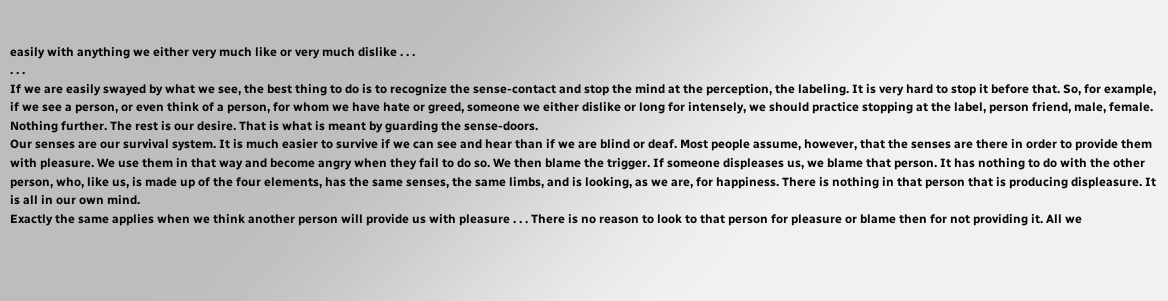easily with anything we either very much like or very much dislike . . .
. . .
If we are easily swayed by what we see, the best thing to do is to recognize the sense-contact and stop the mind at the perception, the labeling. It is very hard to stop it before that. So, for example, if we see a person, or even think of a person, for whom we have hate or greed, someone we either dislike or long for intensely, we should practice stopping at the label, person friend, male, female. Nothing further. The rest is our desire. That is what is meant by guarding the sense-doors.
Our senses are our survival system. It is much easier to survive if we can see and hear than if we are blind or deaf. Most people assume, however, that the senses are there in order to provide them with pleasure. We use them in that way and become angry when they fail to do so. We then blame the trigger. If someone displeases us, we blame that person. It has nothing to do with the other person, who, like us, is made up of the four elements, has the same senses, the same limbs, and is looking, as we are, for happiness. There is nothing in that person that is producing displeasure. It is all in our own mind.
Exactly the same applies when we think another person will provide us with pleasure . . . There is no reason to look to that person for pleasure or blame then for not providing it. All we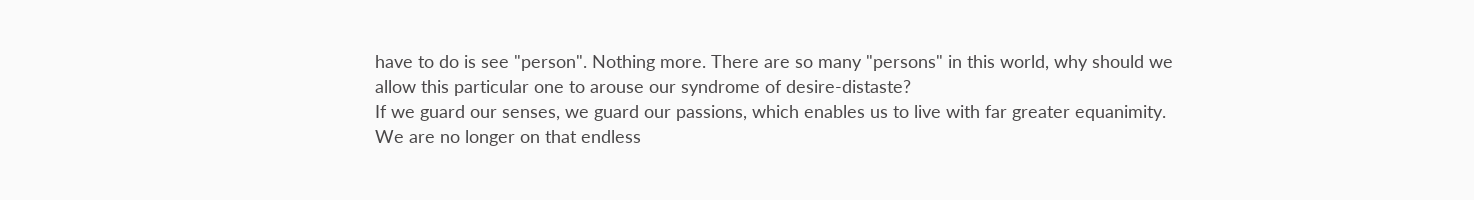have to do is see "person". Nothing more. There are so many "persons" in this world, why should we allow this particular one to arouse our syndrome of desire-distaste?
If we guard our senses, we guard our passions, which enables us to live with far greater equanimity. We are no longer on that endless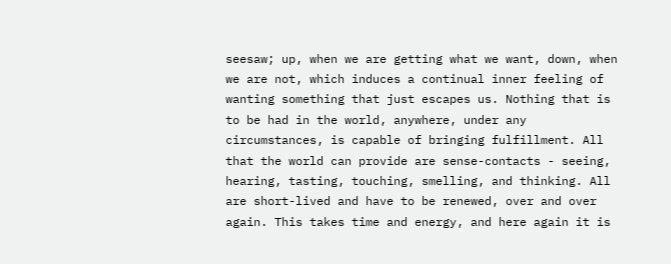seesaw; up, when we are getting what we want, down, when we are not, which induces a continual inner feeling of wanting something that just escapes us. Nothing that is to be had in the world, anywhere, under any circumstances, is capable of bringing fulfillment. All that the world can provide are sense-contacts - seeing, hearing, tasting, touching, smelling, and thinking. All are short-lived and have to be renewed, over and over again. This takes time and energy, and here again it is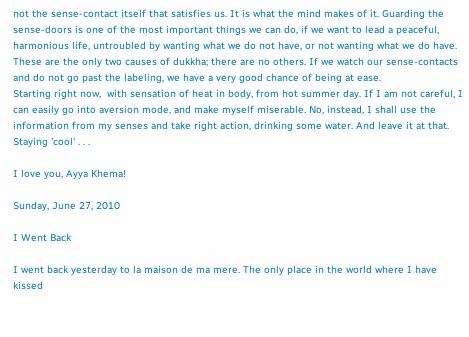not the sense-contact itself that satisfies us. It is what the mind makes of it. Guarding the sense-doors is one of the most important things we can do, if we want to lead a peaceful, harmonious life, untroubled by wanting what we do not have, or not wanting what we do have. These are the only two causes of dukkha; there are no others. If we watch our sense-contacts and do not go past the labeling, we have a very good chance of being at ease.
Starting right now,  with sensation of heat in body, from hot summer day. If I am not careful, I can easily go into aversion mode, and make myself miserable. No, instead, I shall use the information from my senses and take right action, drinking some water. And leave it at that. Staying 'cool' . . .

I love you, Ayya Khema!

Sunday, June 27, 2010

I Went Back

I went back yesterday to la maison de ma mere. The only place in the world where I have kissed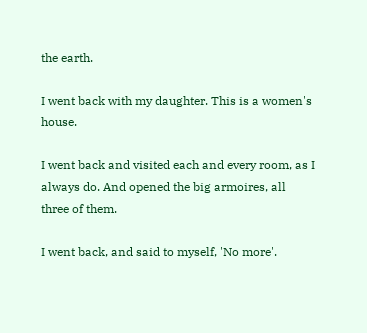the earth.

I went back with my daughter. This is a women's house.

I went back and visited each and every room, as I always do. And opened the big armoires, all three of them.

I went back, and said to myself, 'No more'.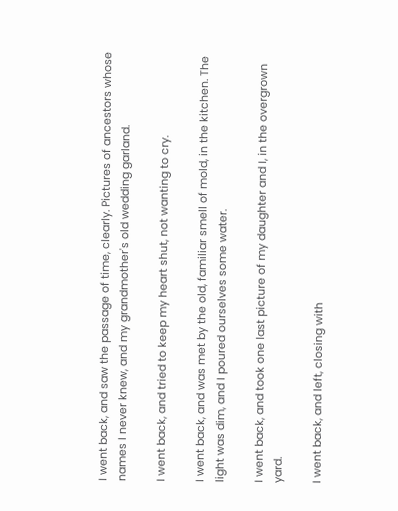I went back, and saw the passage of time, clearly. Pictures of ancestors whose names I never knew, and my grandmother's old wedding garland.

I went back, and tried to keep my heart shut, not wanting to cry.

I went back, and was met by the old, familiar smell of mold, in the kitchen. The light was dim, and I poured ourselves some water.

I went back, and took one last picture of my daughter and I, in the overgrown yard.

I went back, and left, closing with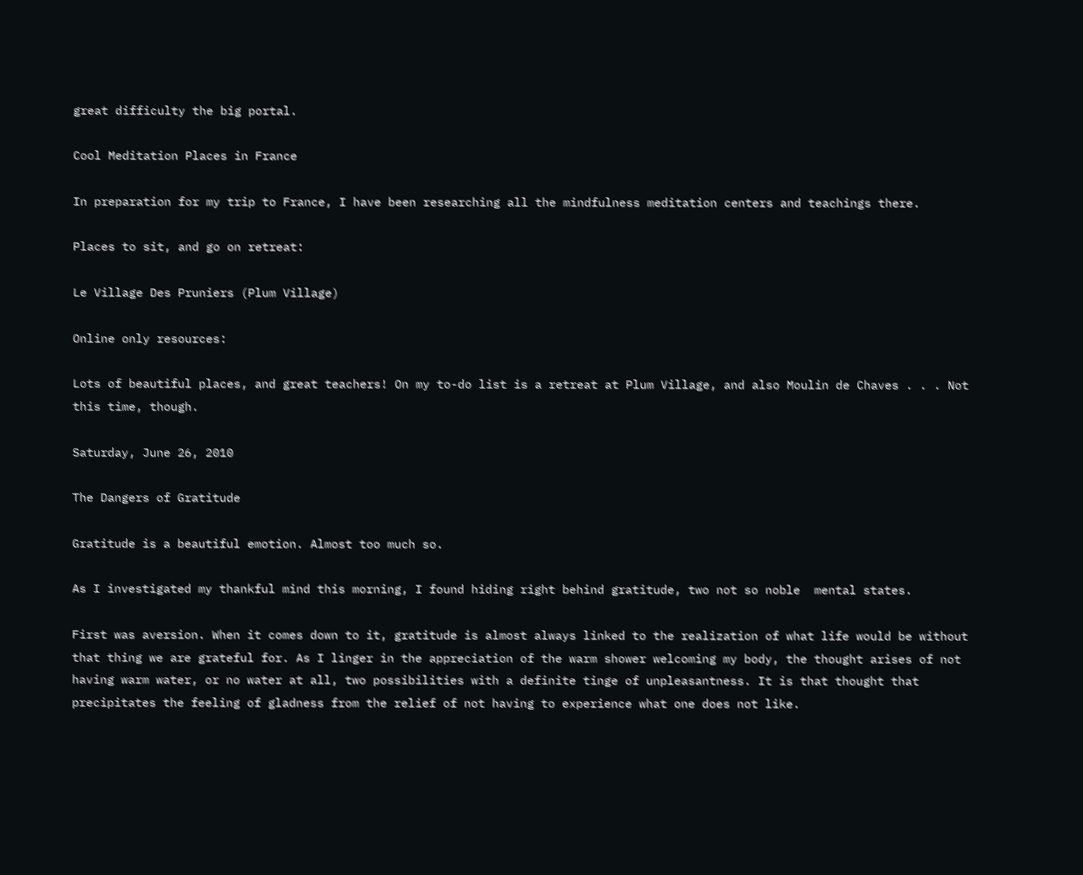great difficulty the big portal.

Cool Meditation Places in France

In preparation for my trip to France, I have been researching all the mindfulness meditation centers and teachings there.

Places to sit, and go on retreat:

Le Village Des Pruniers (Plum Village)

Online only resources:

Lots of beautiful places, and great teachers! On my to-do list is a retreat at Plum Village, and also Moulin de Chaves . . . Not this time, though.

Saturday, June 26, 2010

The Dangers of Gratitude

Gratitude is a beautiful emotion. Almost too much so.

As I investigated my thankful mind this morning, I found hiding right behind gratitude, two not so noble  mental states.

First was aversion. When it comes down to it, gratitude is almost always linked to the realization of what life would be without that thing we are grateful for. As I linger in the appreciation of the warm shower welcoming my body, the thought arises of not having warm water, or no water at all, two possibilities with a definite tinge of unpleasantness. It is that thought that precipitates the feeling of gladness from the relief of not having to experience what one does not like.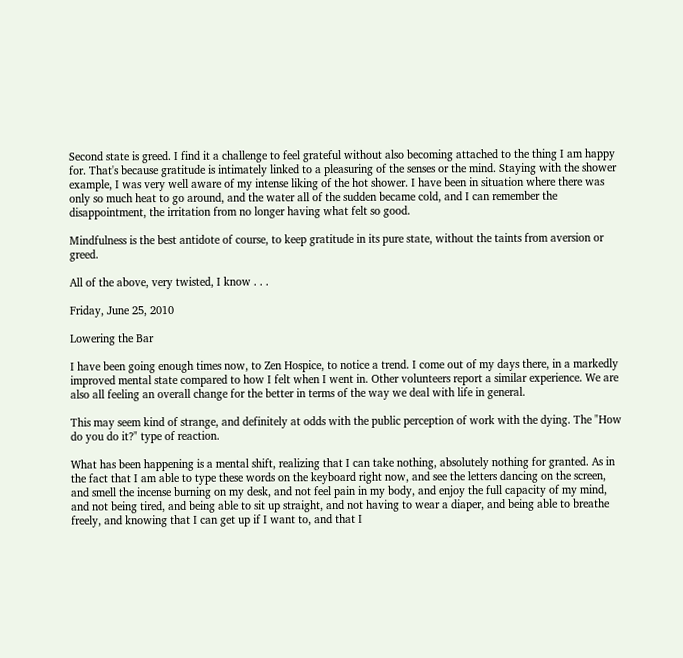Second state is greed. I find it a challenge to feel grateful without also becoming attached to the thing I am happy for. That's because gratitude is intimately linked to a pleasuring of the senses or the mind. Staying with the shower example, I was very well aware of my intense liking of the hot shower. I have been in situation where there was only so much heat to go around, and the water all of the sudden became cold, and I can remember the disappointment, the irritation from no longer having what felt so good.

Mindfulness is the best antidote of course, to keep gratitude in its pure state, without the taints from aversion or greed.

All of the above, very twisted, I know . . .

Friday, June 25, 2010

Lowering the Bar

I have been going enough times now, to Zen Hospice, to notice a trend. I come out of my days there, in a markedly improved mental state compared to how I felt when I went in. Other volunteers report a similar experience. We are also all feeling an overall change for the better in terms of the way we deal with life in general.

This may seem kind of strange, and definitely at odds with the public perception of work with the dying. The "How do you do it?" type of reaction.

What has been happening is a mental shift, realizing that I can take nothing, absolutely nothing for granted. As in the fact that I am able to type these words on the keyboard right now, and see the letters dancing on the screen, and smell the incense burning on my desk, and not feel pain in my body, and enjoy the full capacity of my mind, and not being tired, and being able to sit up straight, and not having to wear a diaper, and being able to breathe freely, and knowing that I can get up if I want to, and that I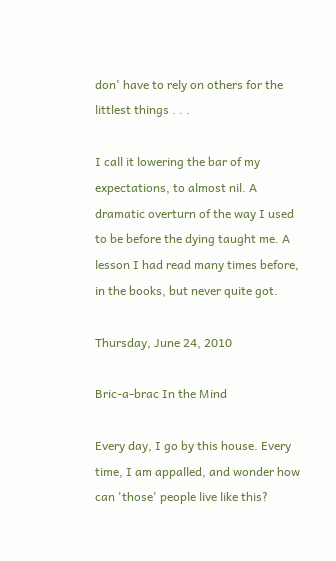don' have to rely on others for the littlest things . . .

I call it lowering the bar of my expectations, to almost nil. A dramatic overturn of the way I used to be before the dying taught me. A lesson I had read many times before, in the books, but never quite got.

Thursday, June 24, 2010

Bric-a-brac In the Mind

Every day, I go by this house. Every time, I am appalled, and wonder how can 'those' people live like this?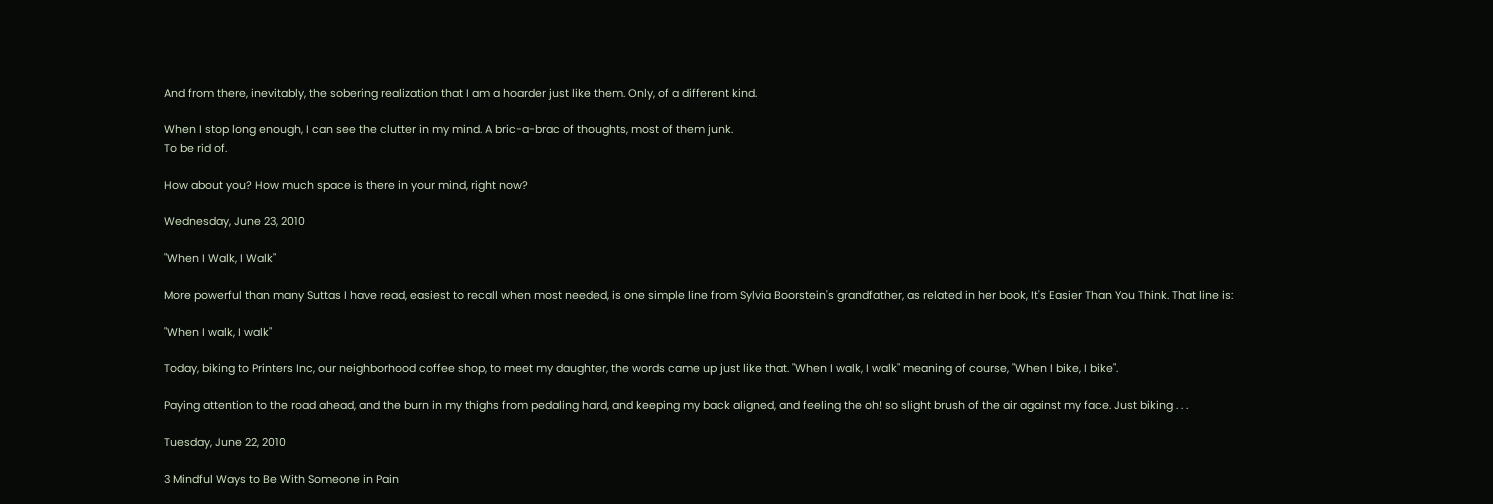And from there, inevitably, the sobering realization that I am a hoarder just like them. Only, of a different kind.

When I stop long enough, I can see the clutter in my mind. A bric-a-brac of thoughts, most of them junk.
To be rid of.

How about you? How much space is there in your mind, right now?

Wednesday, June 23, 2010

"When I Walk, I Walk"

More powerful than many Suttas I have read, easiest to recall when most needed, is one simple line from Sylvia Boorstein's grandfather, as related in her book, It's Easier Than You Think. That line is:

"When I walk, I walk"

Today, biking to Printers Inc, our neighborhood coffee shop, to meet my daughter, the words came up just like that. "When I walk, I walk" meaning of course, "When I bike, I bike".

Paying attention to the road ahead, and the burn in my thighs from pedaling hard, and keeping my back aligned, and feeling the oh! so slight brush of the air against my face. Just biking . . .

Tuesday, June 22, 2010

3 Mindful Ways to Be With Someone in Pain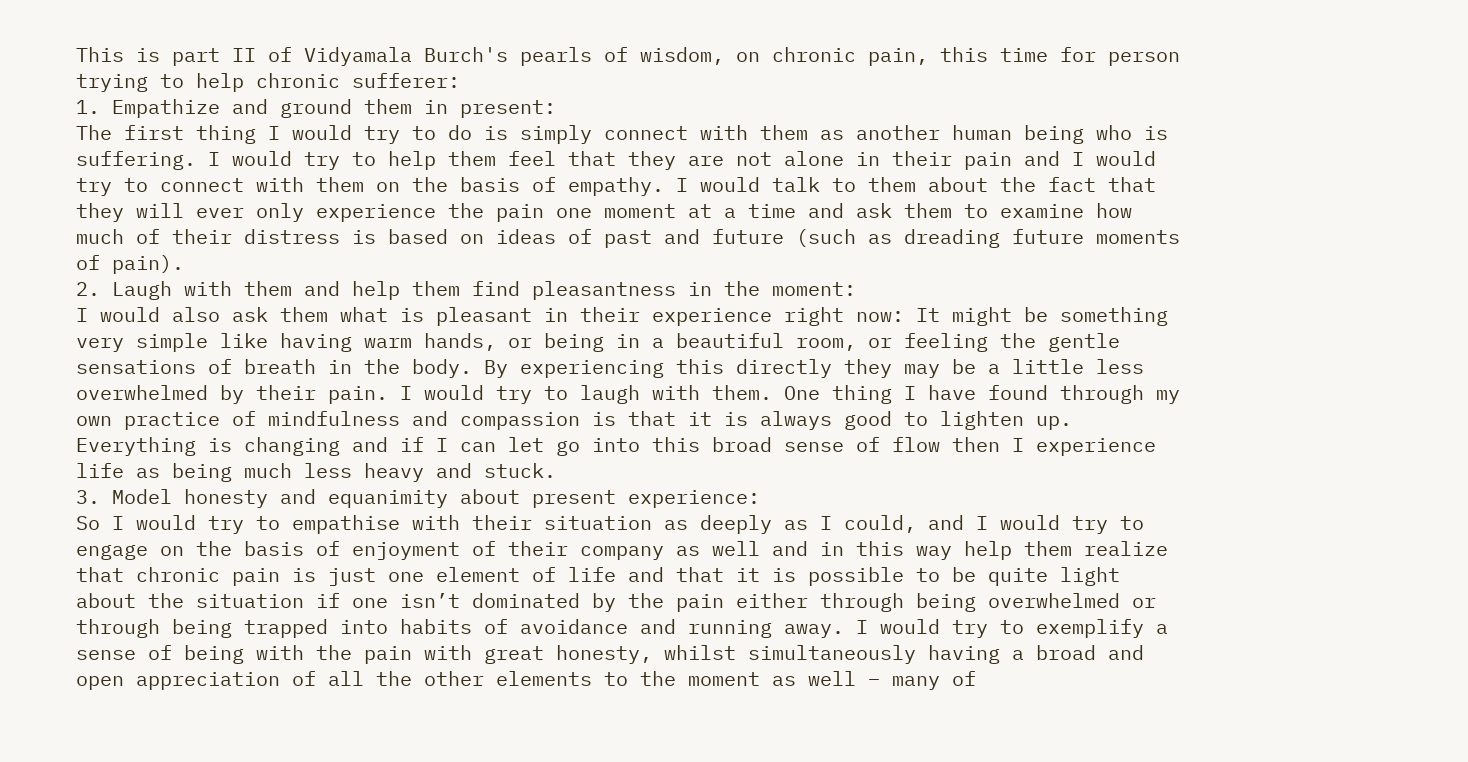This is part II of Vidyamala Burch's pearls of wisdom, on chronic pain, this time for person trying to help chronic sufferer:
1. Empathize and ground them in present:
The first thing I would try to do is simply connect with them as another human being who is suffering. I would try to help them feel that they are not alone in their pain and I would try to connect with them on the basis of empathy. I would talk to them about the fact that they will ever only experience the pain one moment at a time and ask them to examine how much of their distress is based on ideas of past and future (such as dreading future moments of pain).
2. Laugh with them and help them find pleasantness in the moment:
I would also ask them what is pleasant in their experience right now: It might be something very simple like having warm hands, or being in a beautiful room, or feeling the gentle sensations of breath in the body. By experiencing this directly they may be a little less overwhelmed by their pain. I would try to laugh with them. One thing I have found through my own practice of mindfulness and compassion is that it is always good to lighten up. Everything is changing and if I can let go into this broad sense of flow then I experience life as being much less heavy and stuck.
3. Model honesty and equanimity about present experience:
So I would try to empathise with their situation as deeply as I could, and I would try to engage on the basis of enjoyment of their company as well and in this way help them realize that chronic pain is just one element of life and that it is possible to be quite light about the situation if one isn’t dominated by the pain either through being overwhelmed or through being trapped into habits of avoidance and running away. I would try to exemplify a sense of being with the pain with great honesty, whilst simultaneously having a broad and open appreciation of all the other elements to the moment as well – many of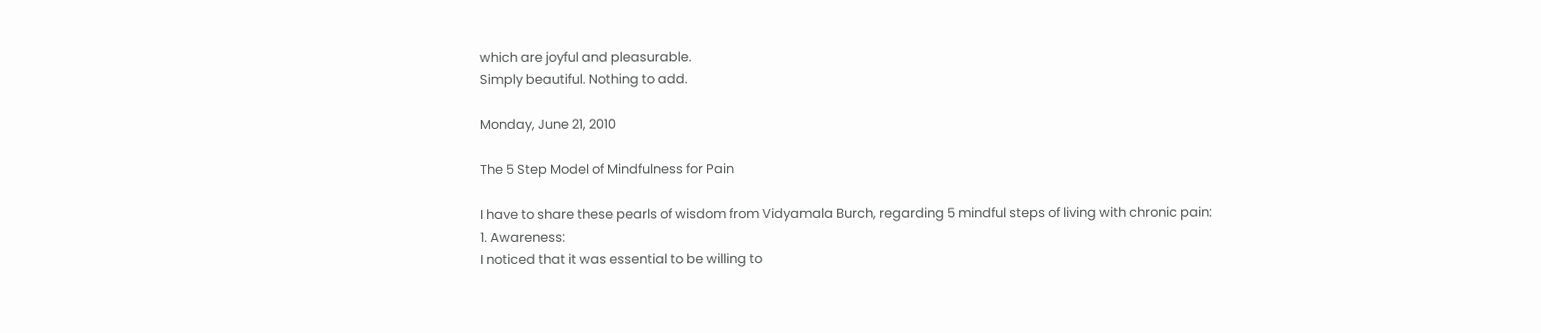which are joyful and pleasurable.
Simply beautiful. Nothing to add.

Monday, June 21, 2010

The 5 Step Model of Mindfulness for Pain

I have to share these pearls of wisdom from Vidyamala Burch, regarding 5 mindful steps of living with chronic pain:
1. Awareness:
I noticed that it was essential to be willing to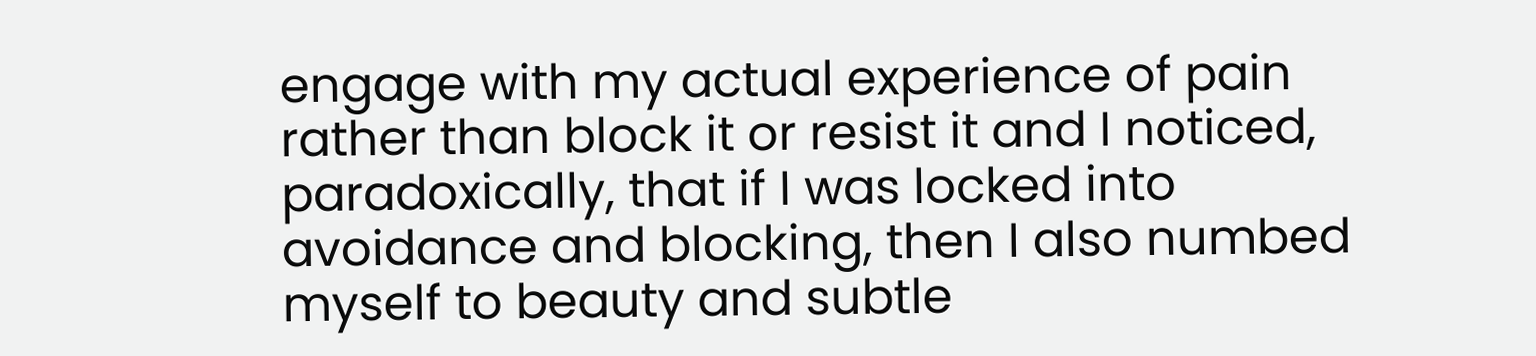engage with my actual experience of pain rather than block it or resist it and I noticed, paradoxically, that if I was locked into avoidance and blocking, then I also numbed myself to beauty and subtle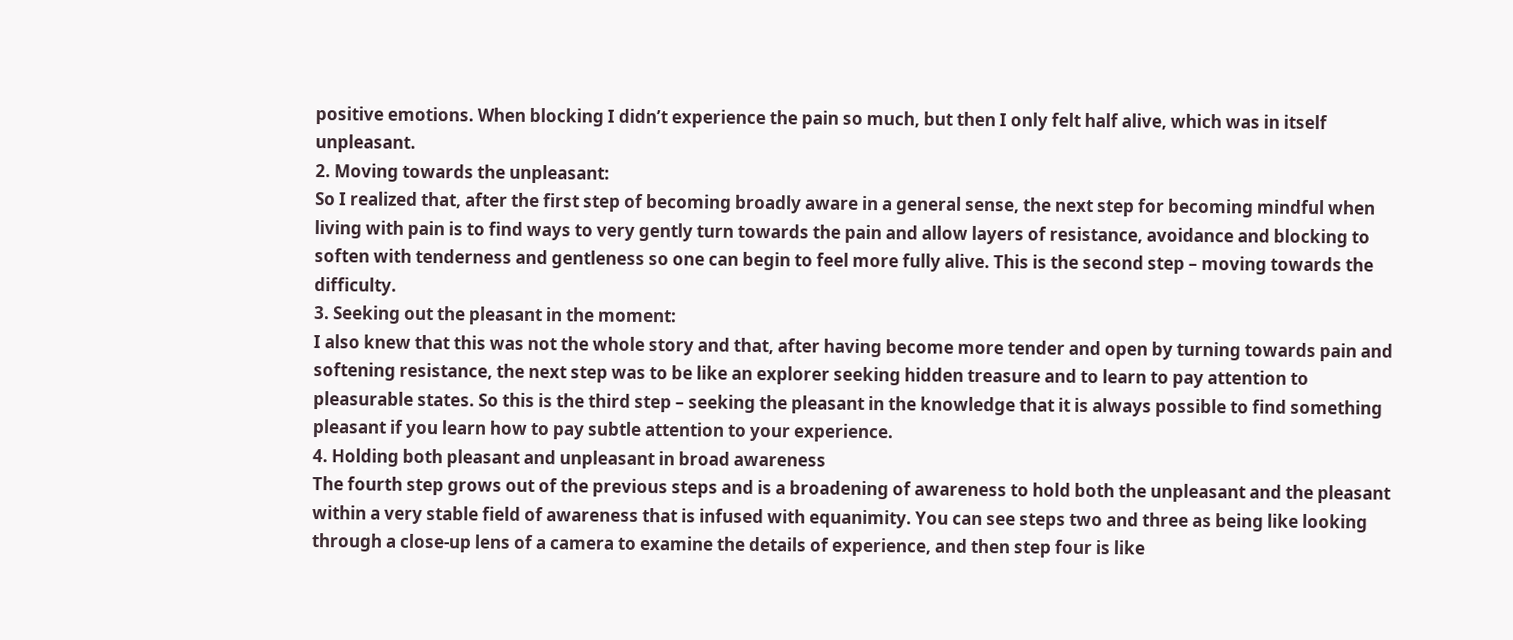positive emotions. When blocking I didn’t experience the pain so much, but then I only felt half alive, which was in itself unpleasant.
2. Moving towards the unpleasant:
So I realized that, after the first step of becoming broadly aware in a general sense, the next step for becoming mindful when living with pain is to find ways to very gently turn towards the pain and allow layers of resistance, avoidance and blocking to soften with tenderness and gentleness so one can begin to feel more fully alive. This is the second step – moving towards the difficulty.
3. Seeking out the pleasant in the moment:
I also knew that this was not the whole story and that, after having become more tender and open by turning towards pain and softening resistance, the next step was to be like an explorer seeking hidden treasure and to learn to pay attention to pleasurable states. So this is the third step – seeking the pleasant in the knowledge that it is always possible to find something pleasant if you learn how to pay subtle attention to your experience.
4. Holding both pleasant and unpleasant in broad awareness
The fourth step grows out of the previous steps and is a broadening of awareness to hold both the unpleasant and the pleasant within a very stable field of awareness that is infused with equanimity. You can see steps two and three as being like looking through a close-up lens of a camera to examine the details of experience, and then step four is like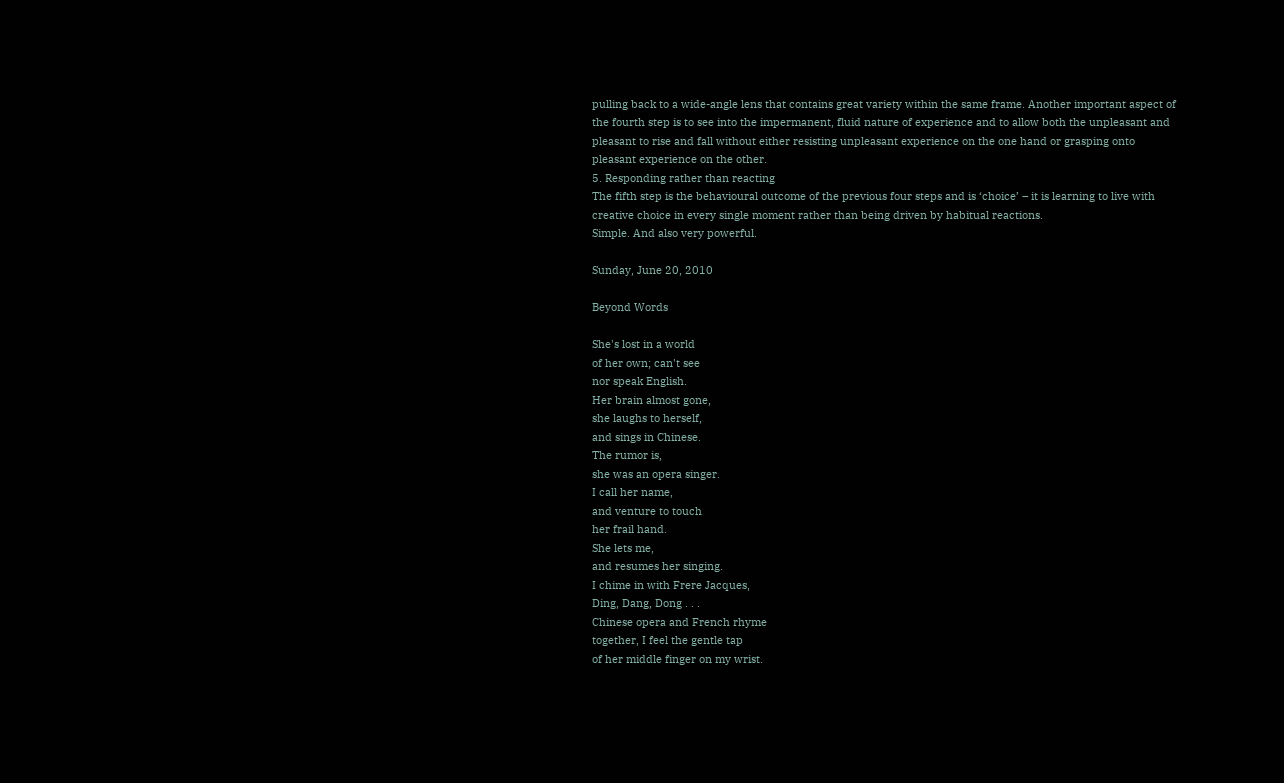pulling back to a wide-angle lens that contains great variety within the same frame. Another important aspect of the fourth step is to see into the impermanent, fluid nature of experience and to allow both the unpleasant and pleasant to rise and fall without either resisting unpleasant experience on the one hand or grasping onto pleasant experience on the other.
5. Responding rather than reacting
The fifth step is the behavioural outcome of the previous four steps and is ‘choice’ – it is learning to live with creative choice in every single moment rather than being driven by habitual reactions.
Simple. And also very powerful.

Sunday, June 20, 2010

Beyond Words

She's lost in a world
of her own; can't see
nor speak English.
Her brain almost gone,
she laughs to herself,
and sings in Chinese.
The rumor is,
she was an opera singer.
I call her name,
and venture to touch
her frail hand.
She lets me,
and resumes her singing.
I chime in with Frere Jacques,
Ding, Dang, Dong . . .
Chinese opera and French rhyme
together, I feel the gentle tap
of her middle finger on my wrist.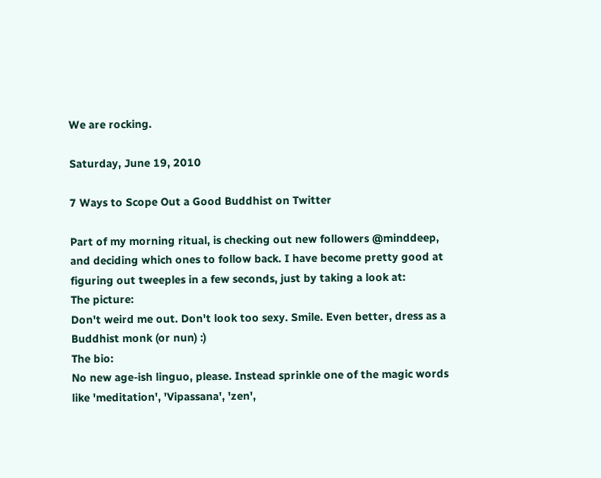We are rocking.

Saturday, June 19, 2010

7 Ways to Scope Out a Good Buddhist on Twitter

Part of my morning ritual, is checking out new followers @minddeep, and deciding which ones to follow back. I have become pretty good at figuring out tweeples in a few seconds, just by taking a look at:
The picture:
Don't weird me out. Don't look too sexy. Smile. Even better, dress as a Buddhist monk (or nun) :)
The bio:
No new age-ish linguo, please. Instead sprinkle one of the magic words like 'meditation', 'Vipassana', 'zen',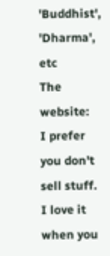'Buddhist', 'Dharma', etc
The website:
I prefer you don't sell stuff. I love it when you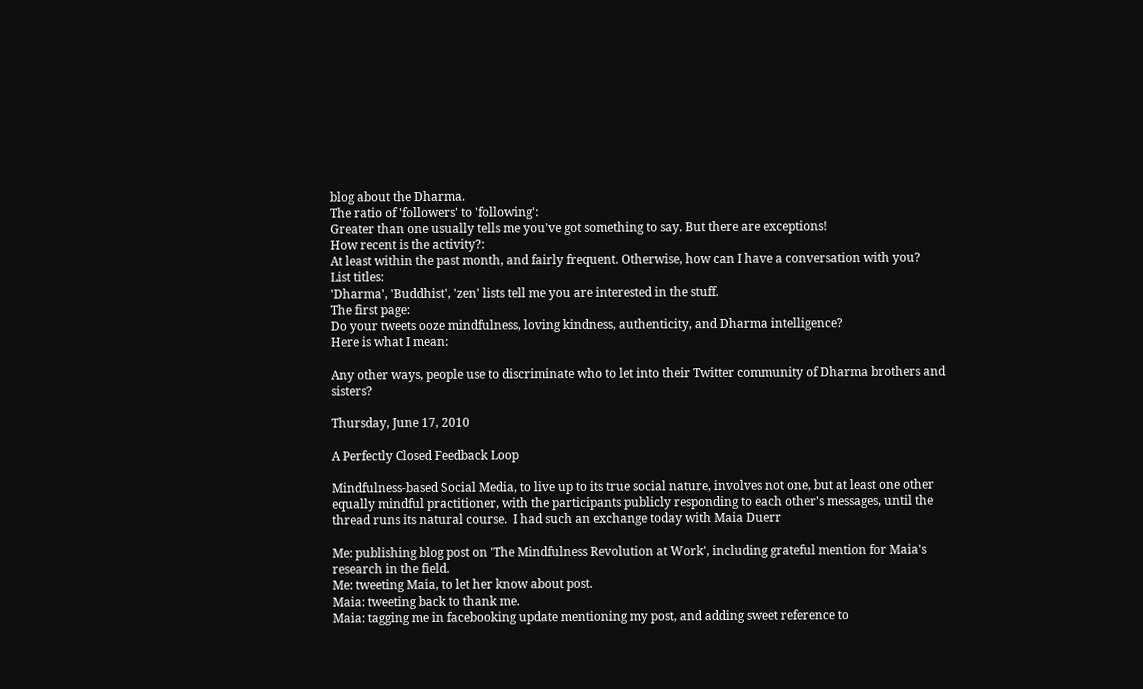blog about the Dharma.
The ratio of 'followers' to 'following':
Greater than one usually tells me you've got something to say. But there are exceptions!
How recent is the activity?:
At least within the past month, and fairly frequent. Otherwise, how can I have a conversation with you?
List titles:
'Dharma', 'Buddhist', 'zen' lists tell me you are interested in the stuff.
The first page:
Do your tweets ooze mindfulness, loving kindness, authenticity, and Dharma intelligence?
Here is what I mean:

Any other ways, people use to discriminate who to let into their Twitter community of Dharma brothers and sisters?

Thursday, June 17, 2010

A Perfectly Closed Feedback Loop

Mindfulness-based Social Media, to live up to its true social nature, involves not one, but at least one other equally mindful practitioner, with the participants publicly responding to each other's messages, until the thread runs its natural course.  I had such an exchange today with Maia Duerr

Me: publishing blog post on 'The Mindfulness Revolution at Work', including grateful mention for Maia's research in the field.
Me: tweeting Maia, to let her know about post.
Maia: tweeting back to thank me.
Maia: tagging me in facebooking update mentioning my post, and adding sweet reference to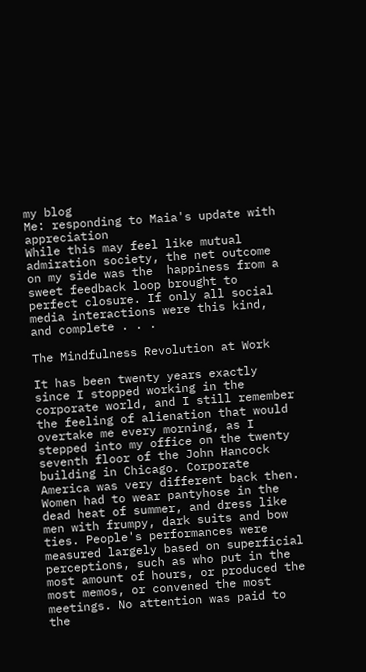my blog
Me: responding to Maia's update with appreciation
While this may feel like mutual admiration society, the net outcome on my side was the  happiness from a sweet feedback loop brought to perfect closure. If only all social media interactions were this kind, and complete . . .

The Mindfulness Revolution at Work

It has been twenty years exactly since I stopped working in the corporate world, and I still remember the feeling of alienation that would overtake me every morning, as I stepped into my office on the twenty seventh floor of the John Hancock building in Chicago. Corporate America was very different back then. Women had to wear pantyhose in the dead heat of summer, and dress like men with frumpy, dark suits and bow ties. People's performances were measured largely based on superficial perceptions, such as who put in the most amount of hours, or produced the most memos, or convened the most meetings. No attention was paid to the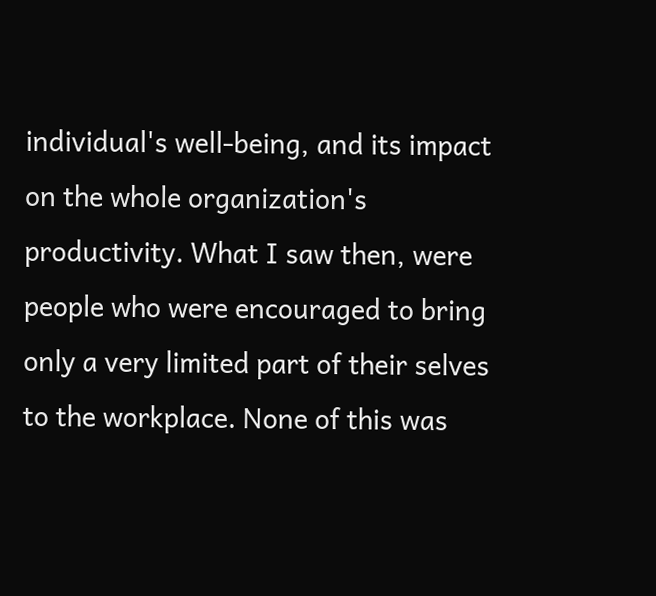individual's well-being, and its impact on the whole organization's productivity. What I saw then, were people who were encouraged to bring only a very limited part of their selves to the workplace. None of this was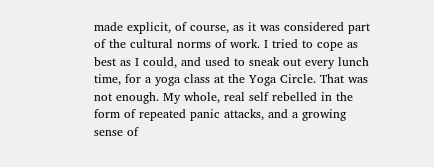made explicit, of course, as it was considered part of the cultural norms of work. I tried to cope as best as I could, and used to sneak out every lunch time, for a yoga class at the Yoga Circle. That was not enough. My whole, real self rebelled in the form of repeated panic attacks, and a growing sense of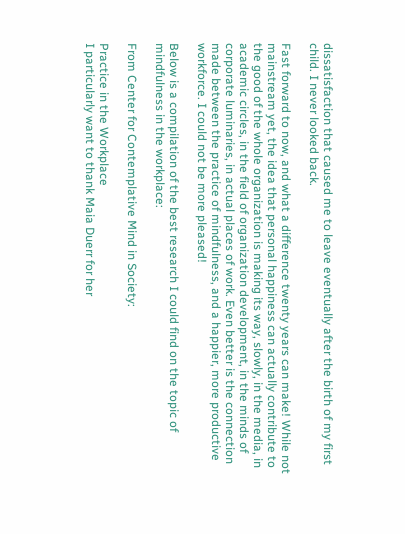dissatisfaction that caused me to leave eventually after the birth of my first child. I never looked back.

Fast forward to now, and what a difference twenty years can make! While not mainstream yet, the idea that personal happiness can actually contribute to the good of the whole organization is making its way, slowly, in the media, in academic circles, in the field of organization development, in the minds of corporate luminaries, in actual places of work. Even better is the connection made between the practice of mindfulness, and a happier, more productive workforce. I could not be more pleased!

Below is a compilation of the best research I could find on the topic of mindfulness in the workplace:

From Center for Contemplative Mind in Society:

Practice in the Workplace
I particularly want to thank Maia Duerr for her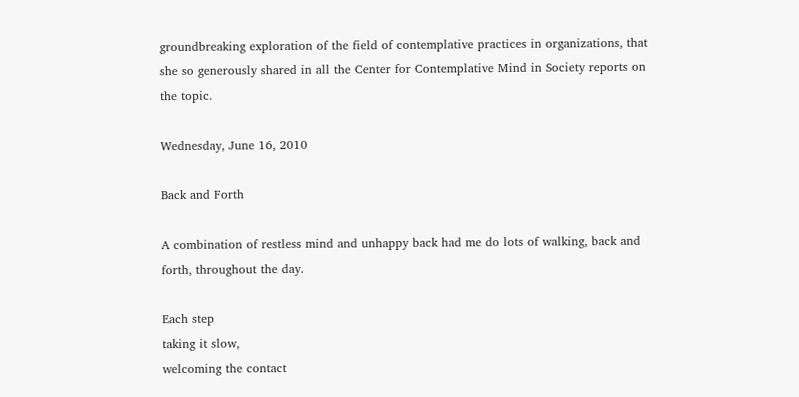groundbreaking exploration of the field of contemplative practices in organizations, that she so generously shared in all the Center for Contemplative Mind in Society reports on the topic.

Wednesday, June 16, 2010

Back and Forth

A combination of restless mind and unhappy back had me do lots of walking, back and forth, throughout the day.

Each step
taking it slow,
welcoming the contact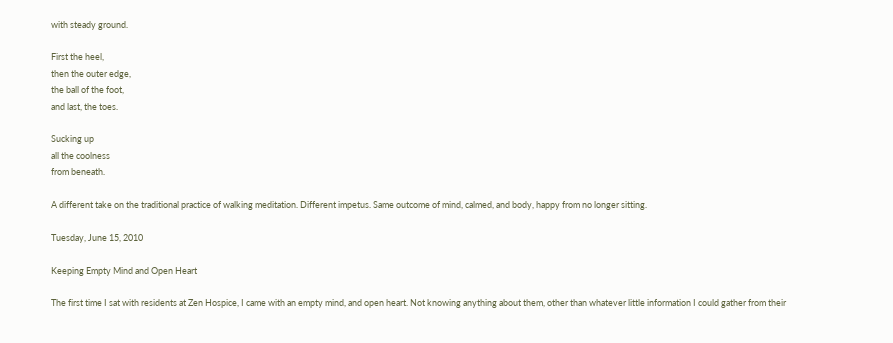with steady ground.

First the heel,
then the outer edge,
the ball of the foot,
and last, the toes.

Sucking up
all the coolness
from beneath.

A different take on the traditional practice of walking meditation. Different impetus. Same outcome of mind, calmed, and body, happy from no longer sitting.

Tuesday, June 15, 2010

Keeping Empty Mind and Open Heart

The first time I sat with residents at Zen Hospice, I came with an empty mind, and open heart. Not knowing anything about them, other than whatever little information I could gather from their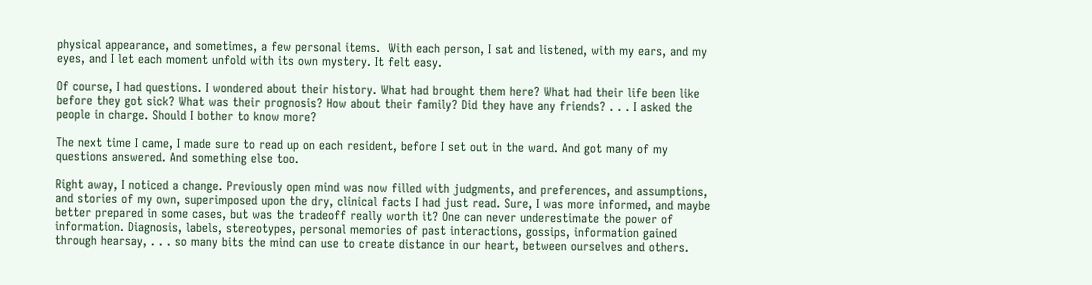physical appearance, and sometimes, a few personal items.  With each person, I sat and listened, with my ears, and my eyes, and I let each moment unfold with its own mystery. It felt easy.

Of course, I had questions. I wondered about their history. What had brought them here? What had their life been like before they got sick? What was their prognosis? How about their family? Did they have any friends? . . . I asked the people in charge. Should I bother to know more?

The next time I came, I made sure to read up on each resident, before I set out in the ward. And got many of my questions answered. And something else too.

Right away, I noticed a change. Previously open mind was now filled with judgments, and preferences, and assumptions, and stories of my own, superimposed upon the dry, clinical facts I had just read. Sure, I was more informed, and maybe better prepared in some cases, but was the tradeoff really worth it? One can never underestimate the power of information. Diagnosis, labels, stereotypes, personal memories of past interactions, gossips, information gained through hearsay, . . . so many bits the mind can use to create distance in our heart, between ourselves and others.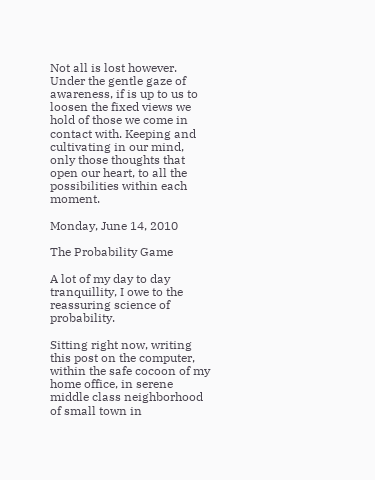Not all is lost however. Under the gentle gaze of awareness, if is up to us to loosen the fixed views we hold of those we come in contact with. Keeping and cultivating in our mind, only those thoughts that open our heart, to all the possibilities within each moment.

Monday, June 14, 2010

The Probability Game

A lot of my day to day tranquillity, I owe to the reassuring science of probability.

Sitting right now, writing this post on the computer, within the safe cocoon of my home office, in serene middle class neighborhood of small town in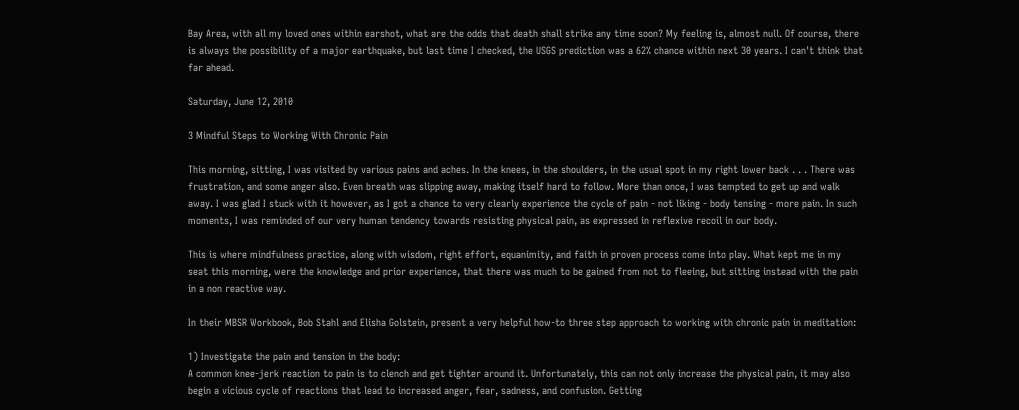Bay Area, with all my loved ones within earshot, what are the odds that death shall strike any time soon? My feeling is, almost null. Of course, there is always the possibility of a major earthquake, but last time I checked, the USGS prediction was a 62% chance within next 30 years. I can't think that far ahead.

Saturday, June 12, 2010

3 Mindful Steps to Working With Chronic Pain

This morning, sitting, I was visited by various pains and aches. In the knees, in the shoulders, in the usual spot in my right lower back . . . There was frustration, and some anger also. Even breath was slipping away, making itself hard to follow. More than once, I was tempted to get up and walk away. I was glad I stuck with it however, as I got a chance to very clearly experience the cycle of pain - not liking - body tensing - more pain. In such moments, I was reminded of our very human tendency towards resisting physical pain, as expressed in reflexive recoil in our body.

This is where mindfulness practice, along with wisdom, right effort, equanimity, and faith in proven process come into play. What kept me in my seat this morning, were the knowledge and prior experience, that there was much to be gained from not to fleeing, but sitting instead with the pain in a non reactive way.

In their MBSR Workbook, Bob Stahl and Elisha Golstein, present a very helpful how-to three step approach to working with chronic pain in meditation:

1) Investigate the pain and tension in the body:
A common knee-jerk reaction to pain is to clench and get tighter around it. Unfortunately, this can not only increase the physical pain, it may also begin a vicious cycle of reactions that lead to increased anger, fear, sadness, and confusion. Getting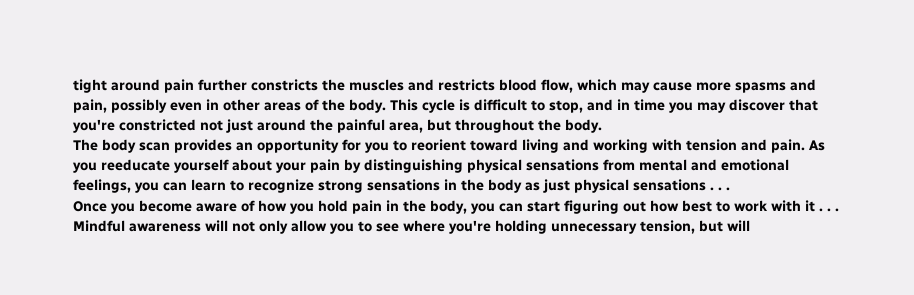tight around pain further constricts the muscles and restricts blood flow, which may cause more spasms and pain, possibly even in other areas of the body. This cycle is difficult to stop, and in time you may discover that you're constricted not just around the painful area, but throughout the body.
The body scan provides an opportunity for you to reorient toward living and working with tension and pain. As you reeducate yourself about your pain by distinguishing physical sensations from mental and emotional feelings, you can learn to recognize strong sensations in the body as just physical sensations . . .
Once you become aware of how you hold pain in the body, you can start figuring out how best to work with it . . . Mindful awareness will not only allow you to see where you're holding unnecessary tension, but will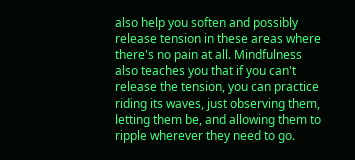also help you soften and possibly release tension in these areas where there's no pain at all. Mindfulness also teaches you that if you can't release the tension, you can practice riding its waves, just observing them, letting them be, and allowing them to ripple wherever they need to go.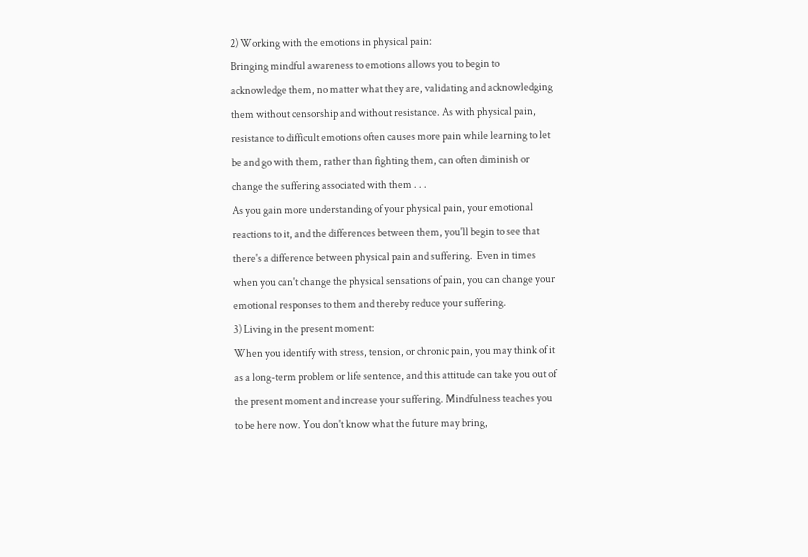2) Working with the emotions in physical pain:
Bringing mindful awareness to emotions allows you to begin to acknowledge them, no matter what they are, validating and acknowledging them without censorship and without resistance. As with physical pain, resistance to difficult emotions often causes more pain while learning to let be and go with them, rather than fighting them, can often diminish or change the suffering associated with them . . .
As you gain more understanding of your physical pain, your emotional reactions to it, and the differences between them, you'll begin to see that there's a difference between physical pain and suffering.  Even in times when you can't change the physical sensations of pain, you can change your emotional responses to them and thereby reduce your suffering.
3) Living in the present moment:
When you identify with stress, tension, or chronic pain, you may think of it as a long-term problem or life sentence, and this attitude can take you out of the present moment and increase your suffering. Mindfulness teaches you to be here now. You don't know what the future may bring,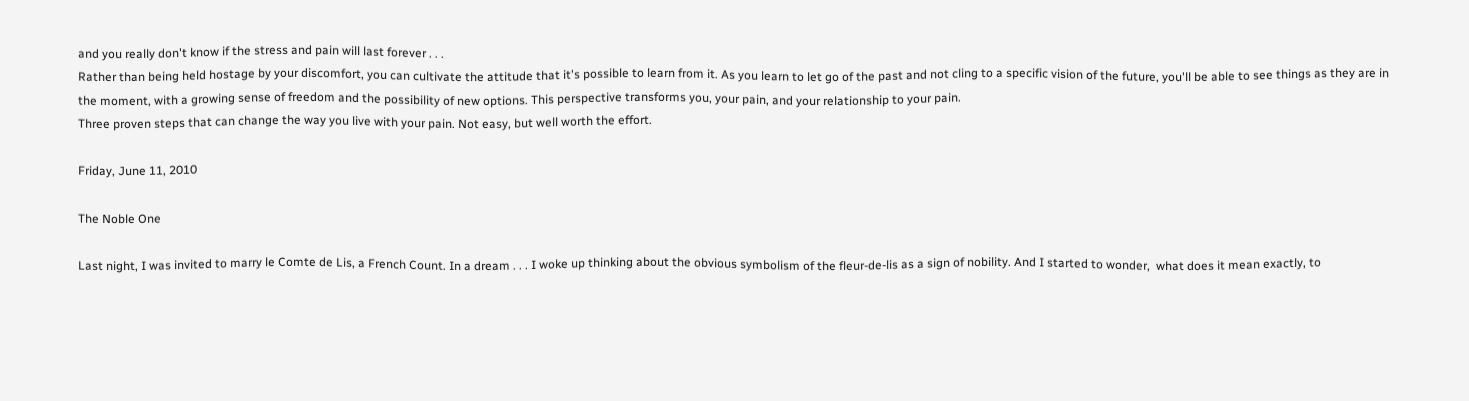and you really don't know if the stress and pain will last forever . . .
Rather than being held hostage by your discomfort, you can cultivate the attitude that it's possible to learn from it. As you learn to let go of the past and not cling to a specific vision of the future, you'll be able to see things as they are in the moment, with a growing sense of freedom and the possibility of new options. This perspective transforms you, your pain, and your relationship to your pain.
Three proven steps that can change the way you live with your pain. Not easy, but well worth the effort.

Friday, June 11, 2010

The Noble One

Last night, I was invited to marry le Comte de Lis, a French Count. In a dream . . . I woke up thinking about the obvious symbolism of the fleur-de-lis as a sign of nobility. And I started to wonder,  what does it mean exactly, to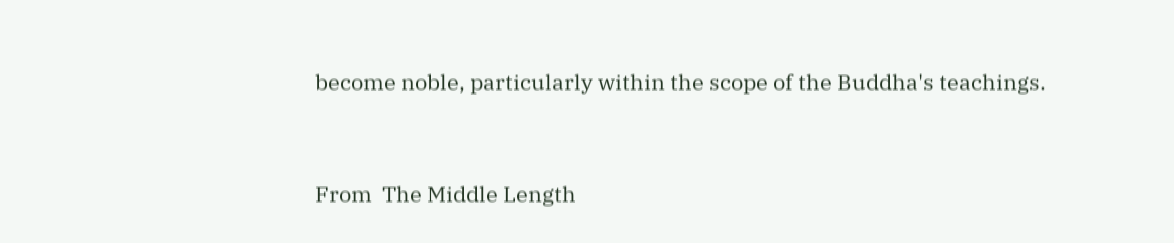become noble, particularly within the scope of the Buddha's teachings.


From  The Middle Length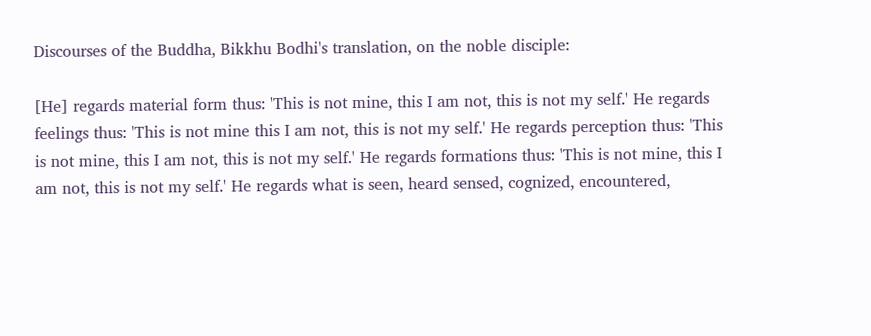Discourses of the Buddha, Bikkhu Bodhi's translation, on the noble disciple:

[He] regards material form thus: 'This is not mine, this I am not, this is not my self.' He regards feelings thus: 'This is not mine this I am not, this is not my self.' He regards perception thus: 'This is not mine, this I am not, this is not my self.' He regards formations thus: 'This is not mine, this I am not, this is not my self.' He regards what is seen, heard sensed, cognized, encountered,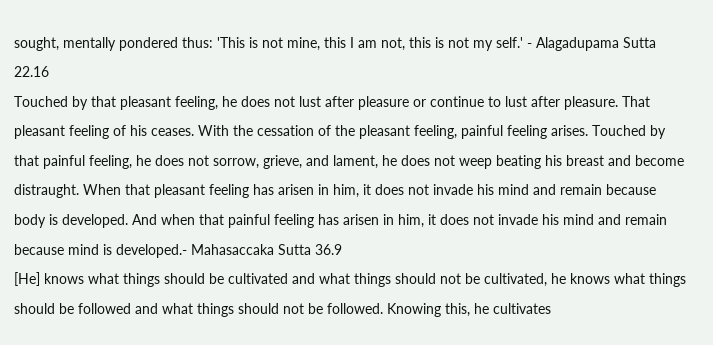sought, mentally pondered thus: 'This is not mine, this I am not, this is not my self.' - Alagadupama Sutta 22.16
Touched by that pleasant feeling, he does not lust after pleasure or continue to lust after pleasure. That pleasant feeling of his ceases. With the cessation of the pleasant feeling, painful feeling arises. Touched by that painful feeling, he does not sorrow, grieve, and lament, he does not weep beating his breast and become distraught. When that pleasant feeling has arisen in him, it does not invade his mind and remain because body is developed. And when that painful feeling has arisen in him, it does not invade his mind and remain because mind is developed.- Mahasaccaka Sutta 36.9
[He] knows what things should be cultivated and what things should not be cultivated, he knows what things should be followed and what things should not be followed. Knowing this, he cultivates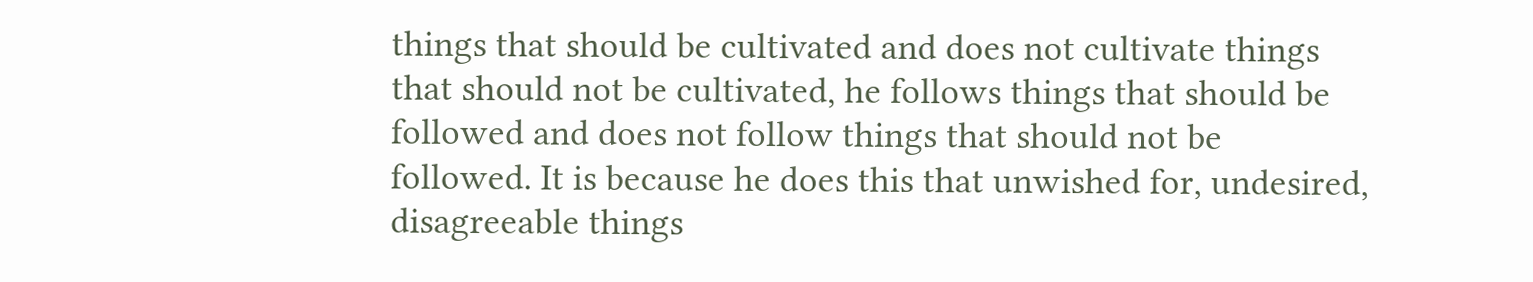things that should be cultivated and does not cultivate things that should not be cultivated, he follows things that should be followed and does not follow things that should not be followed. It is because he does this that unwished for, undesired, disagreeable things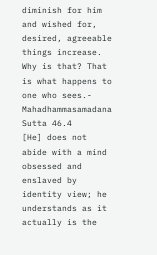diminish for him and wished for, desired, agreeable things increase. Why is that? That is what happens to one who sees.- Mahadhammasamadana Sutta 46.4
[He] does not abide with a mind obsessed and enslaved by identity view; he understands as it actually is the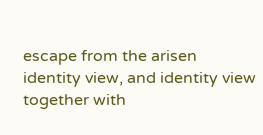escape from the arisen identity view, and identity view together with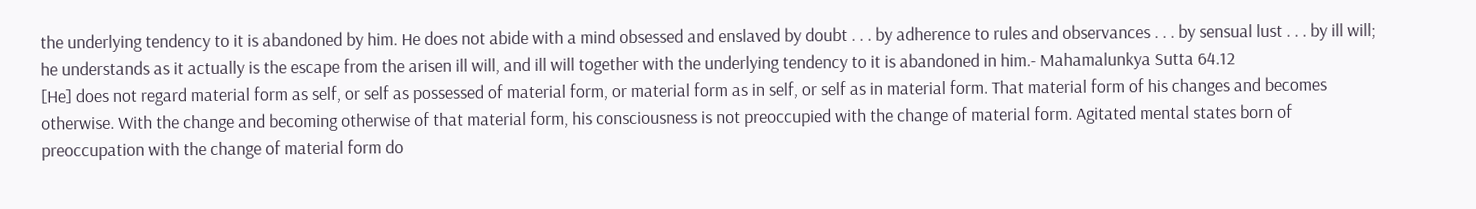the underlying tendency to it is abandoned by him. He does not abide with a mind obsessed and enslaved by doubt . . . by adherence to rules and observances . . . by sensual lust . . . by ill will; he understands as it actually is the escape from the arisen ill will, and ill will together with the underlying tendency to it is abandoned in him.- Mahamalunkya Sutta 64.12
[He] does not regard material form as self, or self as possessed of material form, or material form as in self, or self as in material form. That material form of his changes and becomes otherwise. With the change and becoming otherwise of that material form, his consciousness is not preoccupied with the change of material form. Agitated mental states born of preoccupation with the change of material form do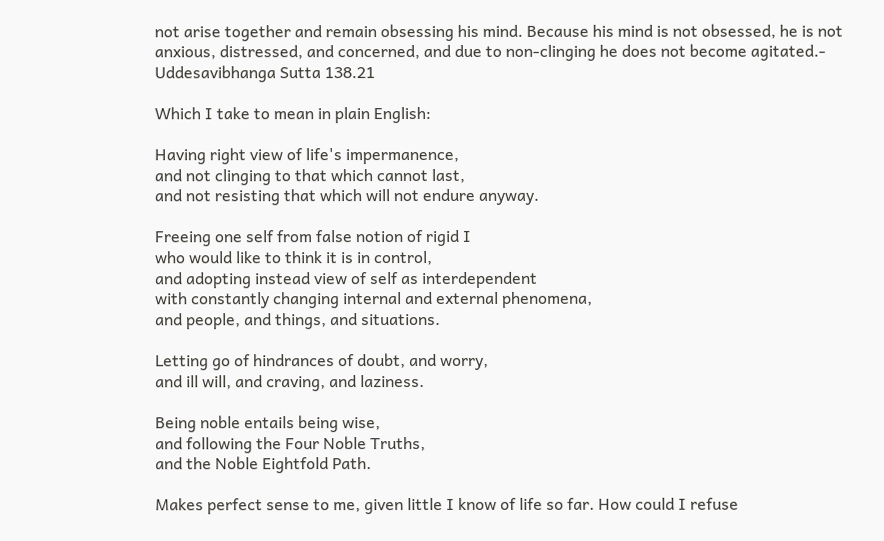not arise together and remain obsessing his mind. Because his mind is not obsessed, he is not anxious, distressed, and concerned, and due to non-clinging he does not become agitated.- Uddesavibhanga Sutta 138.21

Which I take to mean in plain English:

Having right view of life's impermanence,
and not clinging to that which cannot last,
and not resisting that which will not endure anyway.

Freeing one self from false notion of rigid I
who would like to think it is in control,
and adopting instead view of self as interdependent
with constantly changing internal and external phenomena,
and people, and things, and situations.

Letting go of hindrances of doubt, and worry,
and ill will, and craving, and laziness.

Being noble entails being wise,
and following the Four Noble Truths,
and the Noble Eightfold Path.

Makes perfect sense to me, given little I know of life so far. How could I refuse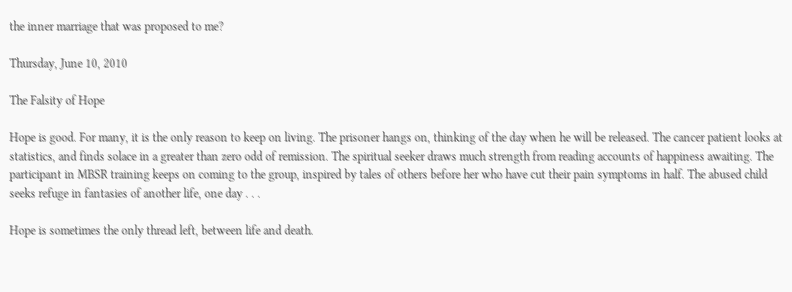the inner marriage that was proposed to me?

Thursday, June 10, 2010

The Falsity of Hope

Hope is good. For many, it is the only reason to keep on living. The prisoner hangs on, thinking of the day when he will be released. The cancer patient looks at statistics, and finds solace in a greater than zero odd of remission. The spiritual seeker draws much strength from reading accounts of happiness awaiting. The participant in MBSR training keeps on coming to the group, inspired by tales of others before her who have cut their pain symptoms in half. The abused child seeks refuge in fantasies of another life, one day . . .

Hope is sometimes the only thread left, between life and death.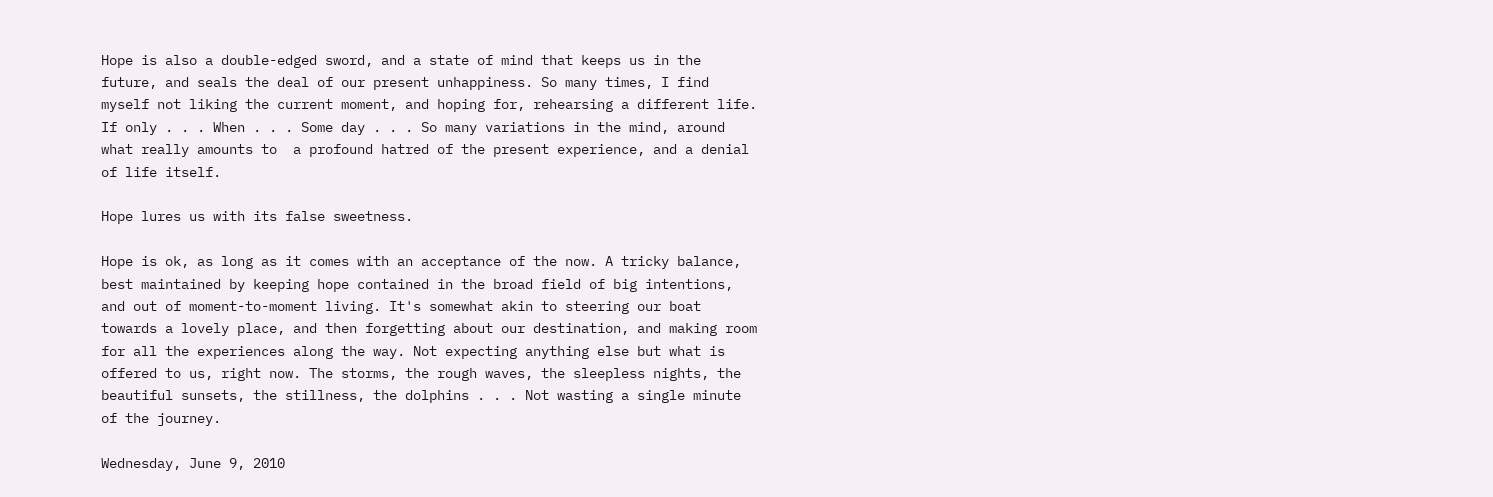Hope is also a double-edged sword, and a state of mind that keeps us in the future, and seals the deal of our present unhappiness. So many times, I find myself not liking the current moment, and hoping for, rehearsing a different life. If only . . . When . . . Some day . . . So many variations in the mind, around what really amounts to  a profound hatred of the present experience, and a denial of life itself.

Hope lures us with its false sweetness.

Hope is ok, as long as it comes with an acceptance of the now. A tricky balance,  best maintained by keeping hope contained in the broad field of big intentions, and out of moment-to-moment living. It's somewhat akin to steering our boat towards a lovely place, and then forgetting about our destination, and making room for all the experiences along the way. Not expecting anything else but what is offered to us, right now. The storms, the rough waves, the sleepless nights, the beautiful sunsets, the stillness, the dolphins . . . Not wasting a single minute of the journey.

Wednesday, June 9, 2010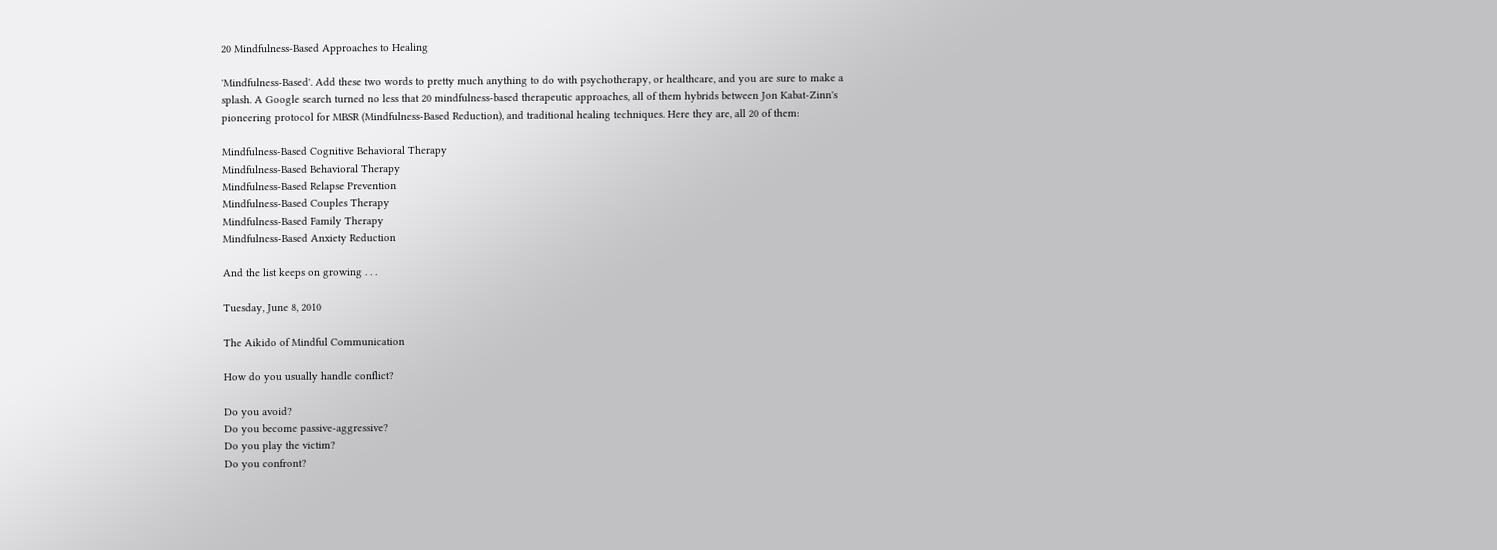20 Mindfulness-Based Approaches to Healing

'Mindfulness-Based'. Add these two words to pretty much anything to do with psychotherapy, or healthcare, and you are sure to make a splash. A Google search turned no less that 20 mindfulness-based therapeutic approaches, all of them hybrids between Jon Kabat-Zinn's pioneering protocol for MBSR (Mindfulness-Based Reduction), and traditional healing techniques. Here they are, all 20 of them:

Mindfulness-Based Cognitive Behavioral Therapy
Mindfulness-Based Behavioral Therapy
Mindfulness-Based Relapse Prevention
Mindfulness-Based Couples Therapy
Mindfulness-Based Family Therapy
Mindfulness-Based Anxiety Reduction

And the list keeps on growing . . .

Tuesday, June 8, 2010

The Aikido of Mindful Communication

How do you usually handle conflict?

Do you avoid?
Do you become passive-aggressive?
Do you play the victim?
Do you confront?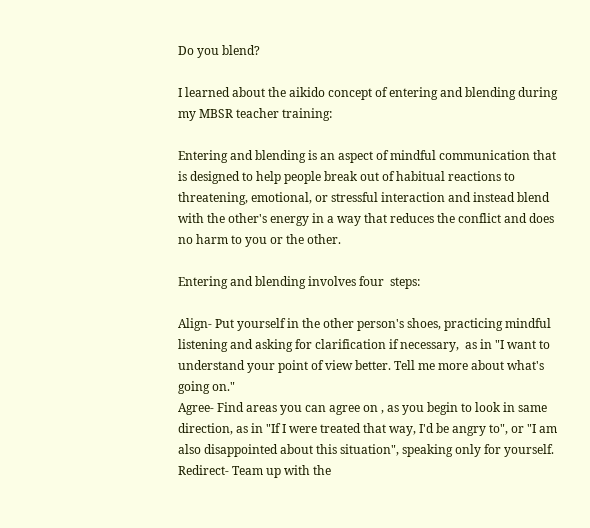Do you blend?

I learned about the aikido concept of entering and blending during my MBSR teacher training:

Entering and blending is an aspect of mindful communication that is designed to help people break out of habitual reactions to threatening, emotional, or stressful interaction and instead blend with the other's energy in a way that reduces the conflict and does no harm to you or the other.

Entering and blending involves four  steps:

Align- Put yourself in the other person's shoes, practicing mindful listening and asking for clarification if necessary,  as in "I want to understand your point of view better. Tell me more about what's going on."
Agree- Find areas you can agree on , as you begin to look in same direction, as in "If I were treated that way, I'd be angry to", or "I am also disappointed about this situation", speaking only for yourself.
Redirect- Team up with the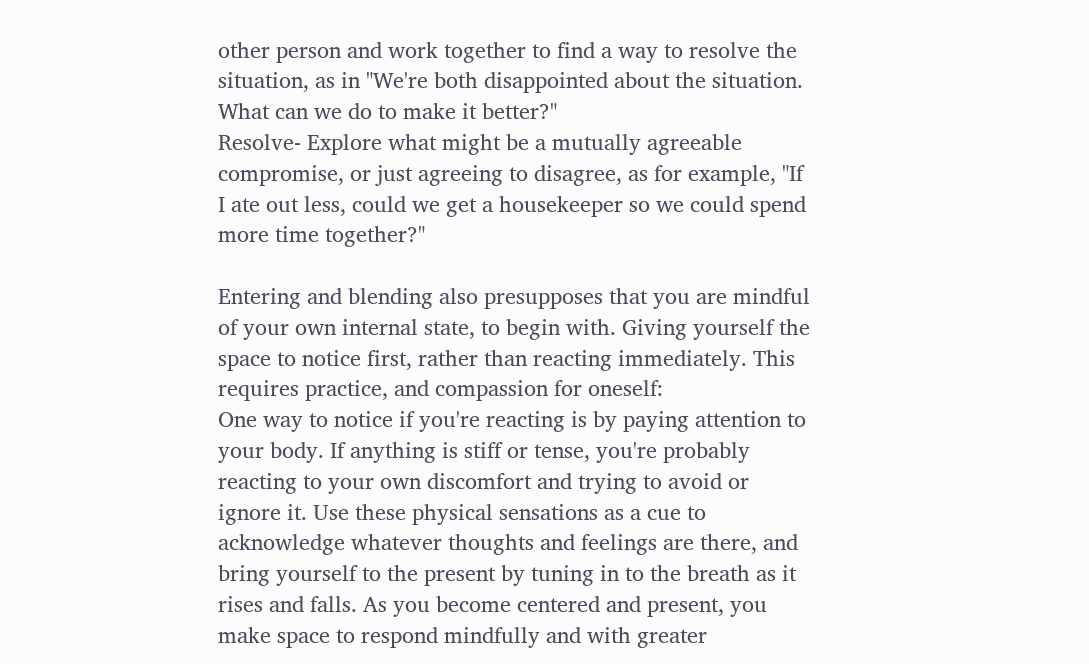other person and work together to find a way to resolve the situation, as in "We're both disappointed about the situation. What can we do to make it better?"
Resolve- Explore what might be a mutually agreeable compromise, or just agreeing to disagree, as for example, "If I ate out less, could we get a housekeeper so we could spend more time together?"

Entering and blending also presupposes that you are mindful of your own internal state, to begin with. Giving yourself the space to notice first, rather than reacting immediately. This requires practice, and compassion for oneself:
One way to notice if you're reacting is by paying attention to your body. If anything is stiff or tense, you're probably reacting to your own discomfort and trying to avoid or ignore it. Use these physical sensations as a cue to acknowledge whatever thoughts and feelings are there, and bring yourself to the present by tuning in to the breath as it rises and falls. As you become centered and present, you make space to respond mindfully and with greater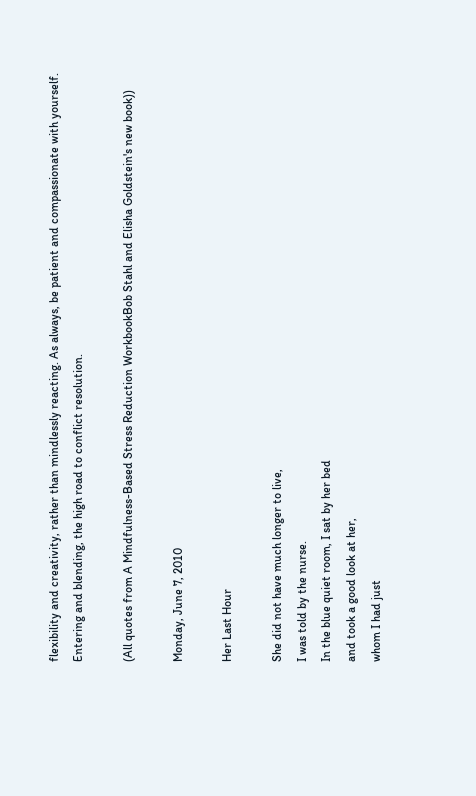flexibility and creativity, rather than mindlessly reacting. As always, be patient and compassionate with yourself.
Entering and blending, the high road to conflict resolution.

(All quotes from A Mindfulness-Based Stress Reduction WorkbookBob Stahl and Elisha Goldstein's new book))

Monday, June 7, 2010

Her Last Hour

She did not have much longer to live,
I was told by the nurse.
In the blue quiet room, I sat by her bed
and took a good look at her,
whom I had just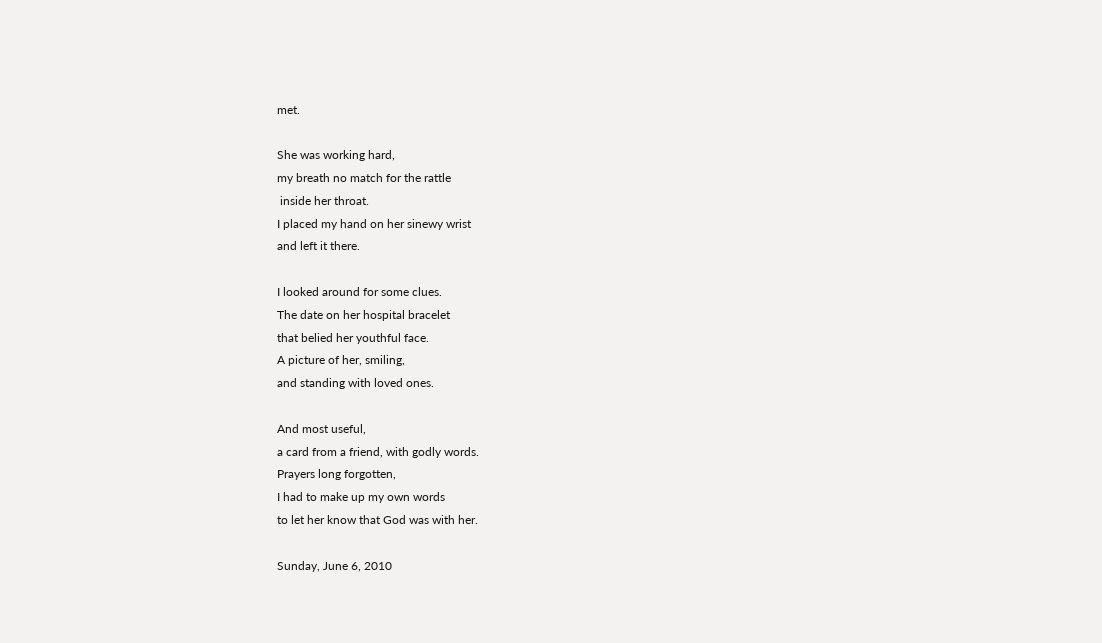met.

She was working hard,
my breath no match for the rattle
 inside her throat.
I placed my hand on her sinewy wrist
and left it there.

I looked around for some clues.
The date on her hospital bracelet
that belied her youthful face.
A picture of her, smiling,
and standing with loved ones.

And most useful,
a card from a friend, with godly words.
Prayers long forgotten,
I had to make up my own words
to let her know that God was with her.

Sunday, June 6, 2010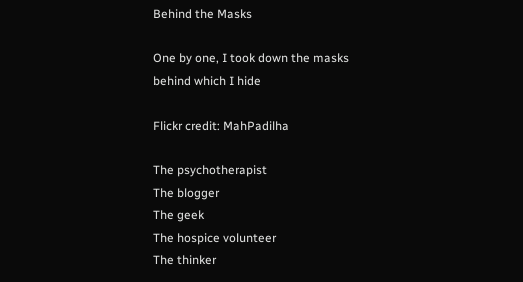Behind the Masks

One by one, I took down the masks
behind which I hide

Flickr credit: MahPadilha

The psychotherapist
The blogger
The geek
The hospice volunteer
The thinker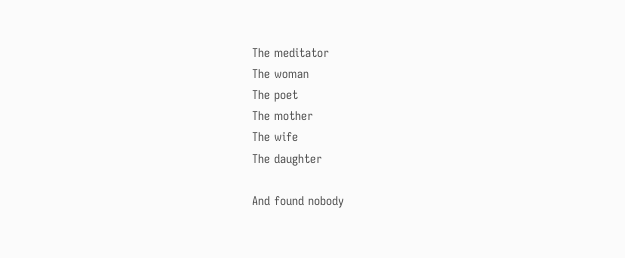The meditator
The woman
The poet
The mother
The wife
The daughter

And found nobody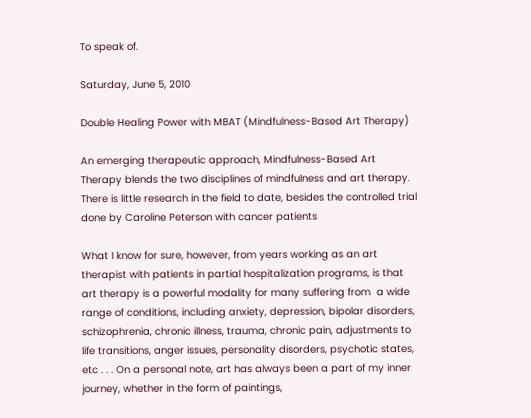To speak of.

Saturday, June 5, 2010

Double Healing Power with MBAT (Mindfulness-Based Art Therapy)

An emerging therapeutic approach, Mindfulness-Based Art Therapy blends the two disciplines of mindfulness and art therapy. There is little research in the field to date, besides the controlled trial done by Caroline Peterson with cancer patients

What I know for sure, however, from years working as an art therapist with patients in partial hospitalization programs, is that art therapy is a powerful modality for many suffering from  a wide range of conditions, including anxiety, depression, bipolar disorders, schizophrenia, chronic illness, trauma, chronic pain, adjustments to life transitions, anger issues, personality disorders, psychotic states, etc . . . On a personal note, art has always been a part of my inner journey, whether in the form of paintings,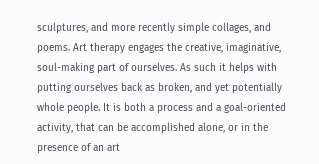sculptures, and more recently simple collages, and poems. Art therapy engages the creative, imaginative, soul-making part of ourselves. As such it helps with putting ourselves back as broken, and yet potentially whole people. It is both a process and a goal-oriented activity, that can be accomplished alone, or in the presence of an art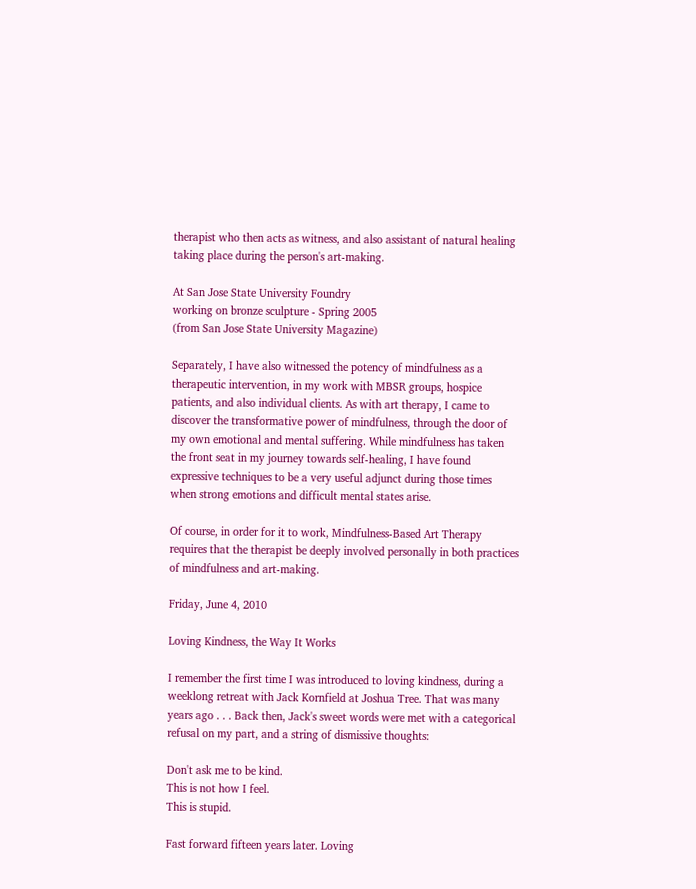therapist who then acts as witness, and also assistant of natural healing taking place during the person's art-making.

At San Jose State University Foundry
working on bronze sculpture - Spring 2005
(from San Jose State University Magazine)

Separately, I have also witnessed the potency of mindfulness as a therapeutic intervention, in my work with MBSR groups, hospice patients, and also individual clients. As with art therapy, I came to discover the transformative power of mindfulness, through the door of my own emotional and mental suffering. While mindfulness has taken the front seat in my journey towards self-healing, I have found expressive techniques to be a very useful adjunct during those times when strong emotions and difficult mental states arise.

Of course, in order for it to work, Mindfulness-Based Art Therapy requires that the therapist be deeply involved personally in both practices of mindfulness and art-making.

Friday, June 4, 2010

Loving Kindness, the Way It Works

I remember the first time I was introduced to loving kindness, during a weeklong retreat with Jack Kornfield at Joshua Tree. That was many years ago . . . Back then, Jack's sweet words were met with a categorical refusal on my part, and a string of dismissive thoughts:

Don't ask me to be kind.
This is not how I feel.
This is stupid.

Fast forward fifteen years later. Loving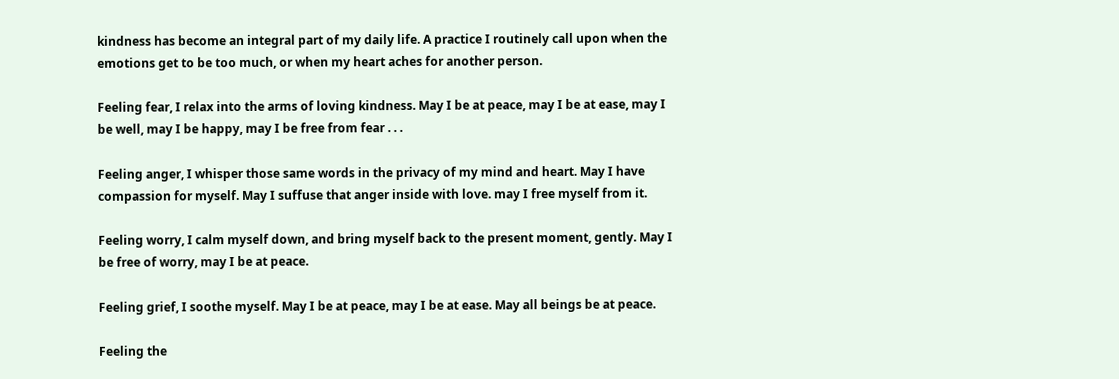kindness has become an integral part of my daily life. A practice I routinely call upon when the emotions get to be too much, or when my heart aches for another person.

Feeling fear, I relax into the arms of loving kindness. May I be at peace, may I be at ease, may I be well, may I be happy, may I be free from fear . . .

Feeling anger, I whisper those same words in the privacy of my mind and heart. May I have compassion for myself. May I suffuse that anger inside with love. may I free myself from it.

Feeling worry, I calm myself down, and bring myself back to the present moment, gently. May I be free of worry, may I be at peace.

Feeling grief, I soothe myself. May I be at peace, may I be at ease. May all beings be at peace.

Feeling the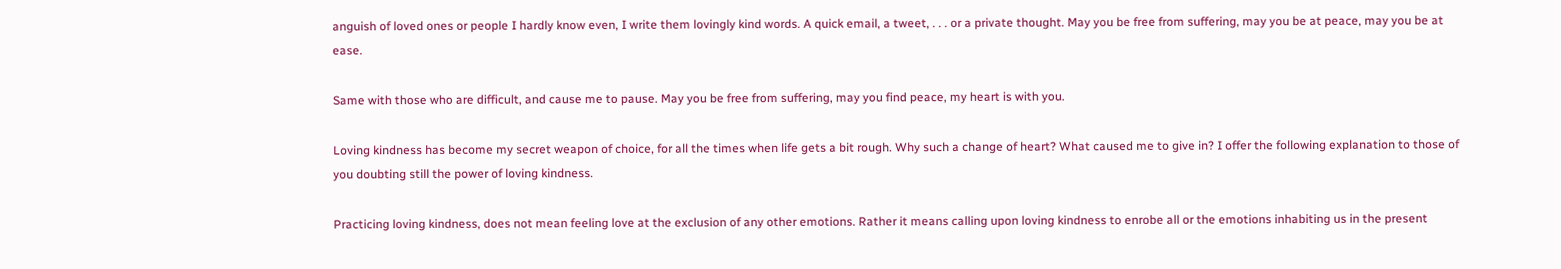anguish of loved ones or people I hardly know even, I write them lovingly kind words. A quick email, a tweet, . . . or a private thought. May you be free from suffering, may you be at peace, may you be at ease.

Same with those who are difficult, and cause me to pause. May you be free from suffering, may you find peace, my heart is with you.

Loving kindness has become my secret weapon of choice, for all the times when life gets a bit rough. Why such a change of heart? What caused me to give in? I offer the following explanation to those of you doubting still the power of loving kindness.

Practicing loving kindness, does not mean feeling love at the exclusion of any other emotions. Rather it means calling upon loving kindness to enrobe all or the emotions inhabiting us in the present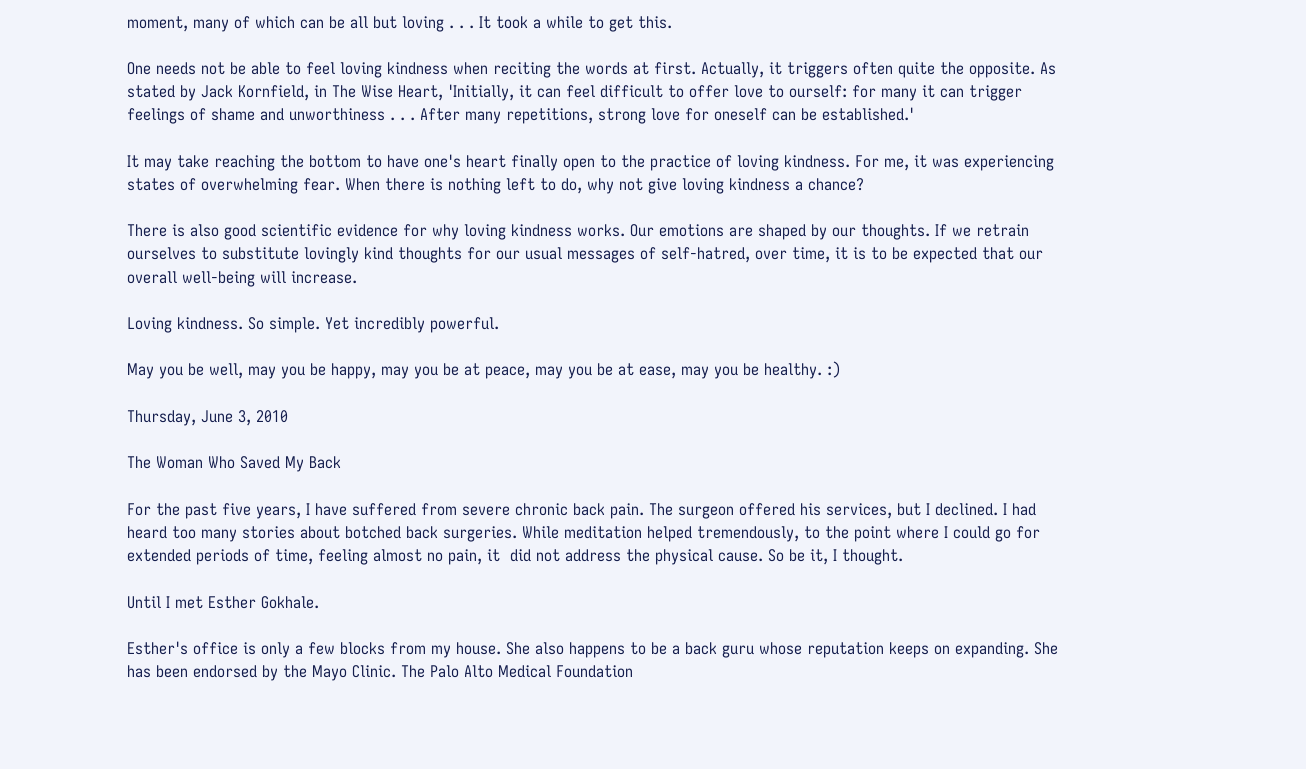moment, many of which can be all but loving . . . It took a while to get this.

One needs not be able to feel loving kindness when reciting the words at first. Actually, it triggers often quite the opposite. As stated by Jack Kornfield, in The Wise Heart, 'Initially, it can feel difficult to offer love to ourself: for many it can trigger feelings of shame and unworthiness . . . After many repetitions, strong love for oneself can be established.'

It may take reaching the bottom to have one's heart finally open to the practice of loving kindness. For me, it was experiencing states of overwhelming fear. When there is nothing left to do, why not give loving kindness a chance?

There is also good scientific evidence for why loving kindness works. Our emotions are shaped by our thoughts. If we retrain ourselves to substitute lovingly kind thoughts for our usual messages of self-hatred, over time, it is to be expected that our overall well-being will increase.

Loving kindness. So simple. Yet incredibly powerful.

May you be well, may you be happy, may you be at peace, may you be at ease, may you be healthy. :)

Thursday, June 3, 2010

The Woman Who Saved My Back

For the past five years, I have suffered from severe chronic back pain. The surgeon offered his services, but I declined. I had heard too many stories about botched back surgeries. While meditation helped tremendously, to the point where I could go for extended periods of time, feeling almost no pain, it  did not address the physical cause. So be it, I thought.

Until I met Esther Gokhale.

Esther's office is only a few blocks from my house. She also happens to be a back guru whose reputation keeps on expanding. She has been endorsed by the Mayo Clinic. The Palo Alto Medical Foundation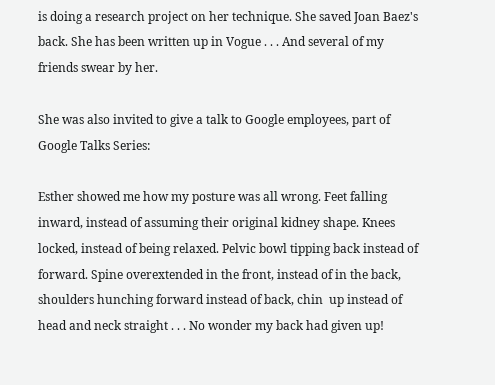is doing a research project on her technique. She saved Joan Baez's back. She has been written up in Vogue . . . And several of my friends swear by her.

She was also invited to give a talk to Google employees, part of Google Talks Series:

Esther showed me how my posture was all wrong. Feet falling inward, instead of assuming their original kidney shape. Knees locked, instead of being relaxed. Pelvic bowl tipping back instead of forward. Spine overextended in the front, instead of in the back, shoulders hunching forward instead of back, chin  up instead of head and neck straight . . . No wonder my back had given up!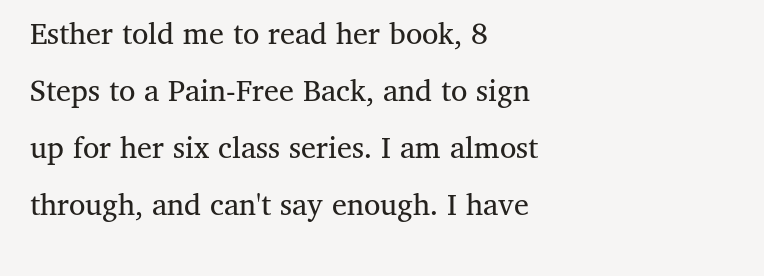Esther told me to read her book, 8 Steps to a Pain-Free Back, and to sign up for her six class series. I am almost through, and can't say enough. I have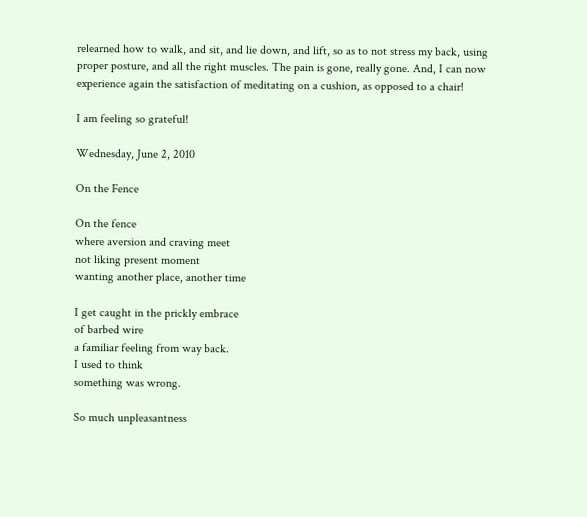relearned how to walk, and sit, and lie down, and lift, so as to not stress my back, using proper posture, and all the right muscles. The pain is gone, really gone. And, I can now experience again the satisfaction of meditating on a cushion, as opposed to a chair!

I am feeling so grateful!

Wednesday, June 2, 2010

On the Fence

On the fence
where aversion and craving meet
not liking present moment
wanting another place, another time

I get caught in the prickly embrace
of barbed wire
a familiar feeling from way back.
I used to think
something was wrong.

So much unpleasantness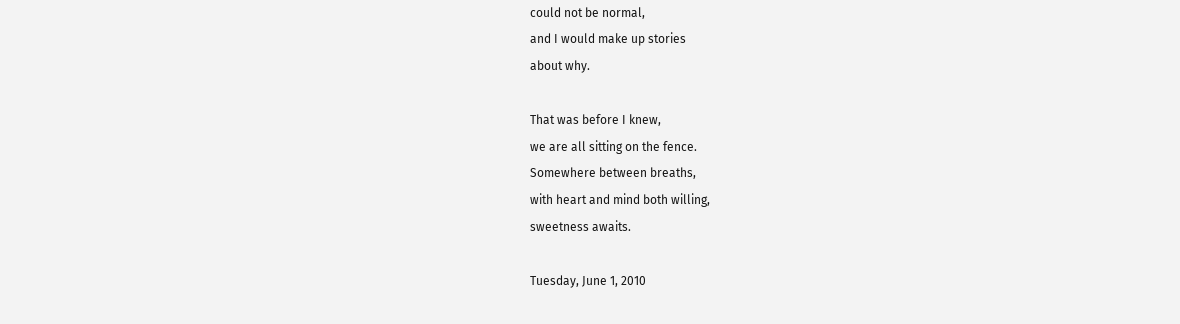could not be normal,
and I would make up stories
about why.

That was before I knew,
we are all sitting on the fence.
Somewhere between breaths,
with heart and mind both willing,
sweetness awaits.

Tuesday, June 1, 2010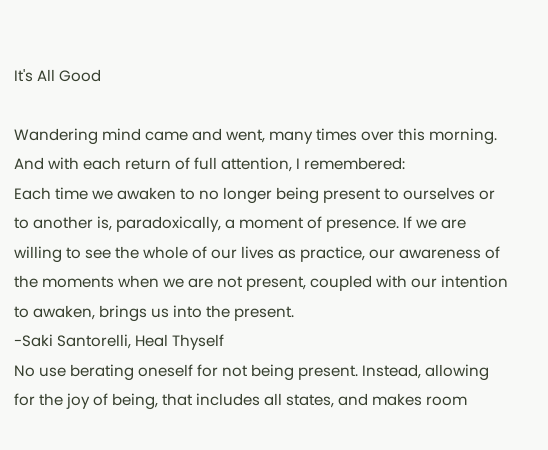It's All Good

Wandering mind came and went, many times over this morning. And with each return of full attention, I remembered:
Each time we awaken to no longer being present to ourselves or to another is, paradoxically, a moment of presence. If we are willing to see the whole of our lives as practice, our awareness of the moments when we are not present, coupled with our intention to awaken, brings us into the present.
-Saki Santorelli, Heal Thyself
No use berating oneself for not being present. Instead, allowing for the joy of being, that includes all states, and makes room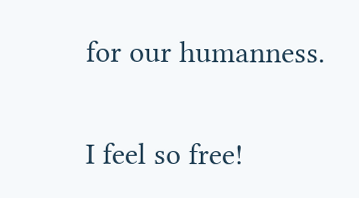for our humanness.

I feel so free!